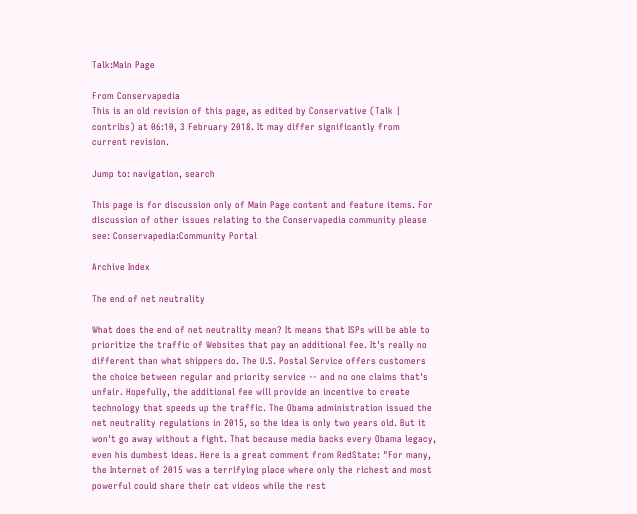Talk:Main Page

From Conservapedia
This is an old revision of this page, as edited by Conservative (Talk | contribs) at 06:10, 3 February 2018. It may differ significantly from current revision.

Jump to: navigation, search

This page is for discussion only of Main Page content and feature items. For discussion of other issues relating to the Conservapedia community please see: Conservapedia:Community Portal

Archive Index

The end of net neutrality

What does the end of net neutrality mean? It means that ISPs will be able to prioritize the traffic of Websites that pay an additional fee. It's really no different than what shippers do. The U.S. Postal Service offers customers the choice between regular and priority service -- and no one claims that's unfair. Hopefully, the additional fee will provide an incentive to create technology that speeds up the traffic. The Obama administration issued the net neutrality regulations in 2015, so the idea is only two years old. But it won't go away without a fight. That because media backs every Obama legacy, even his dumbest ideas. Here is a great comment from RedState: "For many, the Internet of 2015 was a terrifying place where only the richest and most powerful could share their cat videos while the rest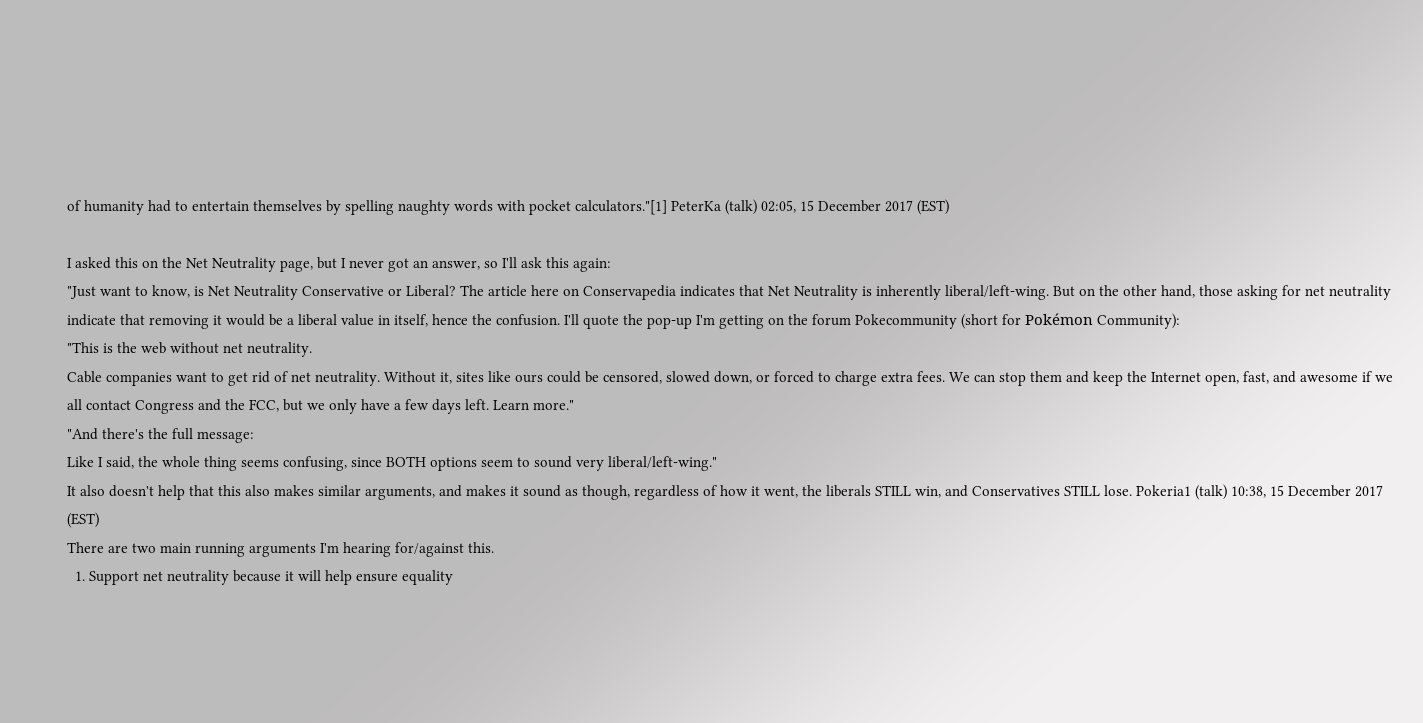of humanity had to entertain themselves by spelling naughty words with pocket calculators."[1] PeterKa (talk) 02:05, 15 December 2017 (EST)

I asked this on the Net Neutrality page, but I never got an answer, so I'll ask this again:
"Just want to know, is Net Neutrality Conservative or Liberal? The article here on Conservapedia indicates that Net Neutrality is inherently liberal/left-wing. But on the other hand, those asking for net neutrality indicate that removing it would be a liberal value in itself, hence the confusion. I'll quote the pop-up I'm getting on the forum Pokecommunity (short for Pokémon Community):
"This is the web without net neutrality.
Cable companies want to get rid of net neutrality. Without it, sites like ours could be censored, slowed down, or forced to charge extra fees. We can stop them and keep the Internet open, fast, and awesome if we all contact Congress and the FCC, but we only have a few days left. Learn more."
"And there's the full message:
Like I said, the whole thing seems confusing, since BOTH options seem to sound very liberal/left-wing."
It also doesn't help that this also makes similar arguments, and makes it sound as though, regardless of how it went, the liberals STILL win, and Conservatives STILL lose. Pokeria1 (talk) 10:38, 15 December 2017 (EST)
There are two main running arguments I'm hearing for/against this.
  1. Support net neutrality because it will help ensure equality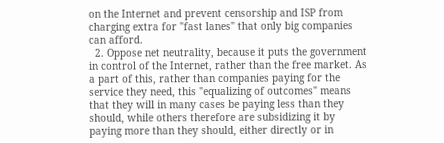on the Internet and prevent censorship and ISP from charging extra for "fast lanes" that only big companies can afford.
  2. Oppose net neutrality, because it puts the government in control of the Internet, rather than the free market. As a part of this, rather than companies paying for the service they need, this "equalizing of outcomes" means that they will in many cases be paying less than they should, while others therefore are subsidizing it by paying more than they should, either directly or in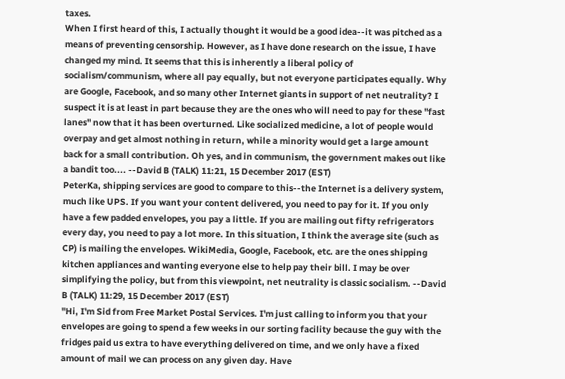taxes.
When I first heard of this, I actually thought it would be a good idea--it was pitched as a means of preventing censorship. However, as I have done research on the issue, I have changed my mind. It seems that this is inherently a liberal policy of socialism/communism, where all pay equally, but not everyone participates equally. Why are Google, Facebook, and so many other Internet giants in support of net neutrality? I suspect it is at least in part because they are the ones who will need to pay for these "fast lanes" now that it has been overturned. Like socialized medicine, a lot of people would overpay and get almost nothing in return, while a minority would get a large amount back for a small contribution. Oh yes, and in communism, the government makes out like a bandit too.... --David B (TALK) 11:21, 15 December 2017 (EST)
PeterKa, shipping services are good to compare to this--the Internet is a delivery system, much like UPS. If you want your content delivered, you need to pay for it. If you only have a few padded envelopes, you pay a little. If you are mailing out fifty refrigerators every day, you need to pay a lot more. In this situation, I think the average site (such as CP) is mailing the envelopes. WikiMedia, Google, Facebook, etc. are the ones shipping kitchen appliances and wanting everyone else to help pay their bill. I may be over simplifying the policy, but from this viewpoint, net neutrality is classic socialism. --David B (TALK) 11:29, 15 December 2017 (EST)
"Hi, I'm Sid from Free Market Postal Services. I'm just calling to inform you that your envelopes are going to spend a few weeks in our sorting facility because the guy with the fridges paid us extra to have everything delivered on time, and we only have a fixed amount of mail we can process on any given day. Have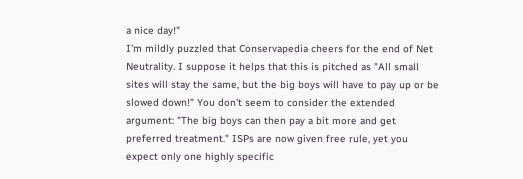a nice day!"
I'm mildly puzzled that Conservapedia cheers for the end of Net Neutrality. I suppose it helps that this is pitched as "All small sites will stay the same, but the big boys will have to pay up or be slowed down!" You don't seem to consider the extended argument: "The big boys can then pay a bit more and get preferred treatment." ISPs are now given free rule, yet you expect only one highly specific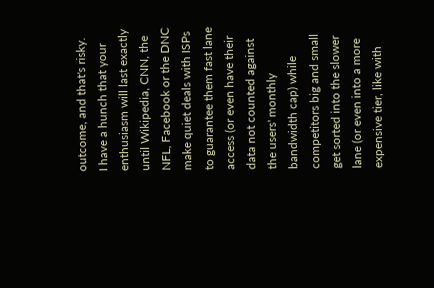outcome, and that's risky.
I have a hunch that your enthusiasm will last exactly until Wikipedia, CNN, the NFL, Facebook or the DNC make quiet deals with ISPs to guarantee them fast lane access (or even have their data not counted against the users' monthly bandwidth cap) while competitors big and small get sorted into the slower lane (or even into a more expensive tier, like with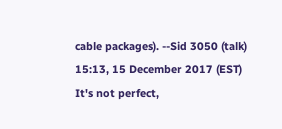cable packages). --Sid 3050 (talk) 15:13, 15 December 2017 (EST)
It's not perfect,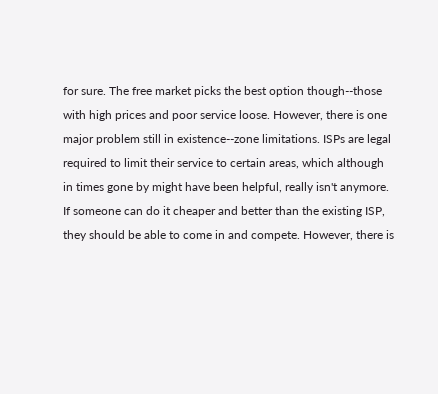for sure. The free market picks the best option though--those with high prices and poor service loose. However, there is one major problem still in existence--zone limitations. ISPs are legal required to limit their service to certain areas, which although in times gone by might have been helpful, really isn't anymore. If someone can do it cheaper and better than the existing ISP, they should be able to come in and compete. However, there is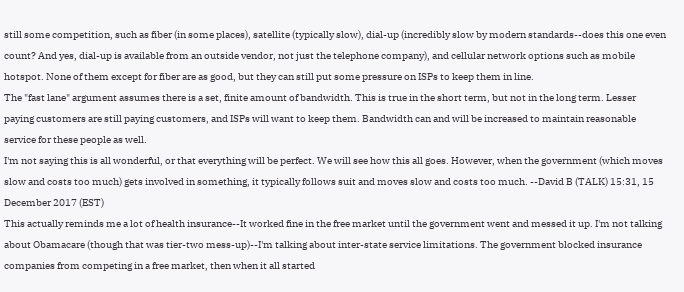still some competition, such as fiber (in some places), satellite (typically slow), dial-up (incredibly slow by modern standards--does this one even count? And yes, dial-up is available from an outside vendor, not just the telephone company), and cellular network options such as mobile hotspot. None of them except for fiber are as good, but they can still put some pressure on ISPs to keep them in line.
The "fast lane" argument assumes there is a set, finite amount of bandwidth. This is true in the short term, but not in the long term. Lesser paying customers are still paying customers, and ISPs will want to keep them. Bandwidth can and will be increased to maintain reasonable service for these people as well.
I'm not saying this is all wonderful, or that everything will be perfect. We will see how this all goes. However, when the government (which moves slow and costs too much) gets involved in something, it typically follows suit and moves slow and costs too much. --David B (TALK) 15:31, 15 December 2017 (EST)
This actually reminds me a lot of health insurance--It worked fine in the free market until the government went and messed it up. I'm not talking about Obamacare (though that was tier-two mess-up)--I'm talking about inter-state service limitations. The government blocked insurance companies from competing in a free market, then when it all started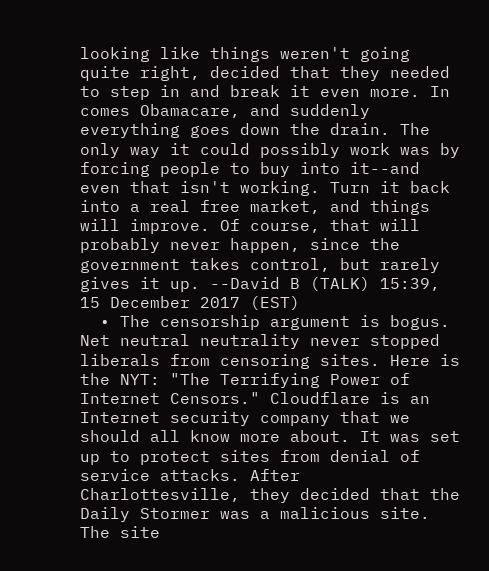looking like things weren't going quite right, decided that they needed to step in and break it even more. In comes Obamacare, and suddenly everything goes down the drain. The only way it could possibly work was by forcing people to buy into it--and even that isn't working. Turn it back into a real free market, and things will improve. Of course, that will probably never happen, since the government takes control, but rarely gives it up. --David B (TALK) 15:39, 15 December 2017 (EST)
  • The censorship argument is bogus. Net neutral neutrality never stopped liberals from censoring sites. Here is the NYT: "The Terrifying Power of Internet Censors." Cloudflare is an Internet security company that we should all know more about. It was set up to protect sites from denial of service attacks. After Charlottesville, they decided that the Daily Stormer was a malicious site. The site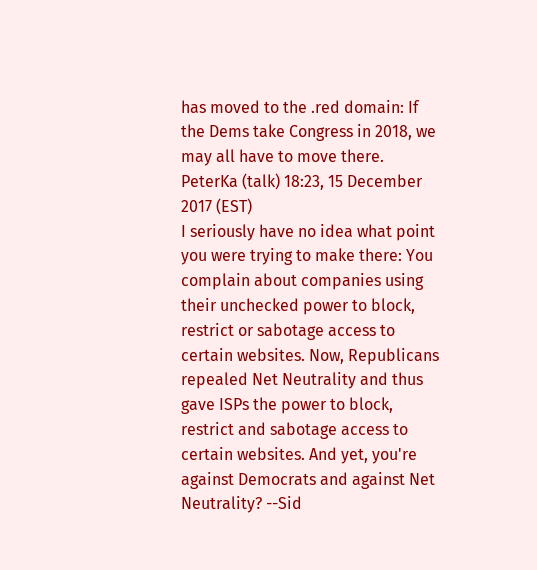has moved to the .red domain: If the Dems take Congress in 2018, we may all have to move there. PeterKa (talk) 18:23, 15 December 2017 (EST)
I seriously have no idea what point you were trying to make there: You complain about companies using their unchecked power to block, restrict or sabotage access to certain websites. Now, Republicans repealed Net Neutrality and thus gave ISPs the power to block, restrict and sabotage access to certain websites. And yet, you're against Democrats and against Net Neutrality? --Sid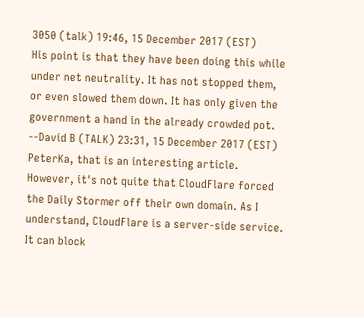3050 (talk) 19:46, 15 December 2017 (EST)
His point is that they have been doing this while under net neutrality. It has not stopped them, or even slowed them down. It has only given the government a hand in the already crowded pot. --David B (TALK) 23:31, 15 December 2017 (EST)
PeterKa, that is an interesting article. However, it's not quite that CloudFlare forced the Daily Stormer off their own domain. As I understand, CloudFlare is a server-side service. It can block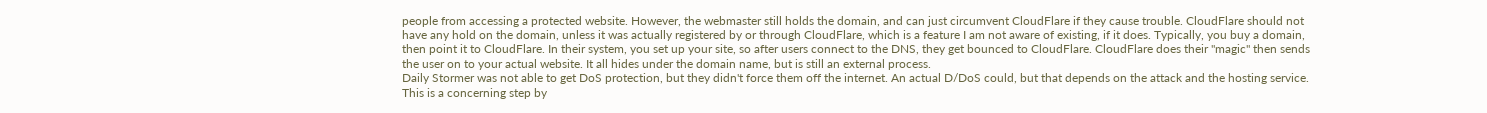people from accessing a protected website. However, the webmaster still holds the domain, and can just circumvent CloudFlare if they cause trouble. CloudFlare should not have any hold on the domain, unless it was actually registered by or through CloudFlare, which is a feature I am not aware of existing, if it does. Typically, you buy a domain, then point it to CloudFlare. In their system, you set up your site, so after users connect to the DNS, they get bounced to CloudFlare. CloudFlare does their "magic" then sends the user on to your actual website. It all hides under the domain name, but is still an external process.
Daily Stormer was not able to get DoS protection, but they didn't force them off the internet. An actual D/DoS could, but that depends on the attack and the hosting service. This is a concerning step by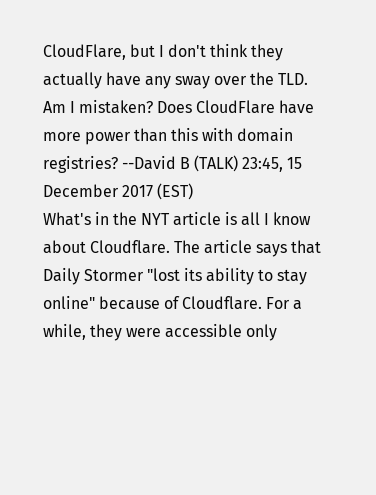CloudFlare, but I don't think they actually have any sway over the TLD.
Am I mistaken? Does CloudFlare have more power than this with domain registries? --David B (TALK) 23:45, 15 December 2017 (EST)
What's in the NYT article is all I know about Cloudflare. The article says that Daily Stormer "lost its ability to stay online" because of Cloudflare. For a while, they were accessible only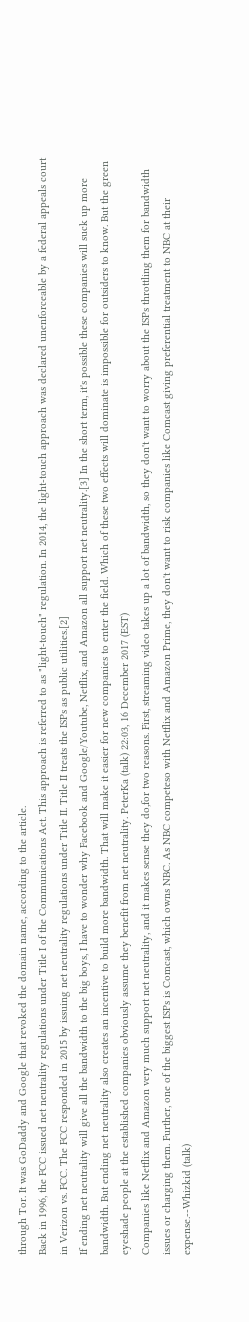through Tor. It was GoDaddy and Google that revoked the domain name, according to the article.
Back in 1996, the FCC issued net neutrality regulations under Title I of the Communications Act. This approach is referred to as "light-touch" regulation. In 2014, the light-touch approach was declared unenforceable by a federal appeals court in Verizon vs. FCC. The FCC responded in 2015 by issuing net neutrality regulations under Title II. Title II treats the ISPs as public utilities.[2]
If ending net neutrality will give all the bandwidth to the big boys, I have to wonder why Facebook and Google/Youtube, Netflix, and Amazon all support net neutrality.[3] In the short term, it's possible these companies will suck up more bandwidth. But ending net neutrality also creates an incentive to build more bandwidth. That will make it easier for new companies to enter the field. Which of these two effects will dominate is impossible for outsiders to know. But the green eyeshade people at the established companies obviously assume they benefit from net neutrality. PeterKa (talk) 22:03, 16 December 2017 (EST)
Companies like Netflix and Amazon very much support net neutrality, and it makes sense they do,for two reasons. First, streaming video takes up a lot of bandwidth, so they don't want to worry about the ISPs throttling them for bandwidth issues or charging them. Further, one of the biggest ISPs is Comcast, which owns NBC. As NBC competeso with Netflix and Amazon Prime, they don't want to risk companies like Comcast giving preferential treatment to NBC at their expense.--Whizkid (talk)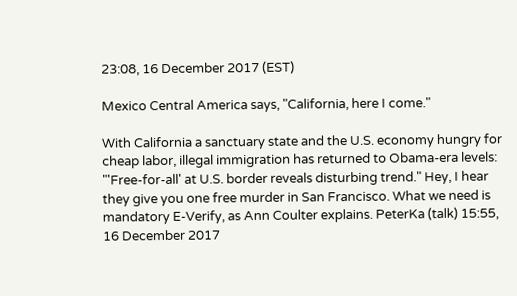23:08, 16 December 2017 (EST)

Mexico Central America says, "California, here I come."

With California a sanctuary state and the U.S. economy hungry for cheap labor, illegal immigration has returned to Obama-era levels: "'Free-for-all' at U.S. border reveals disturbing trend." Hey, I hear they give you one free murder in San Francisco. What we need is mandatory E-Verify, as Ann Coulter explains. PeterKa (talk) 15:55, 16 December 2017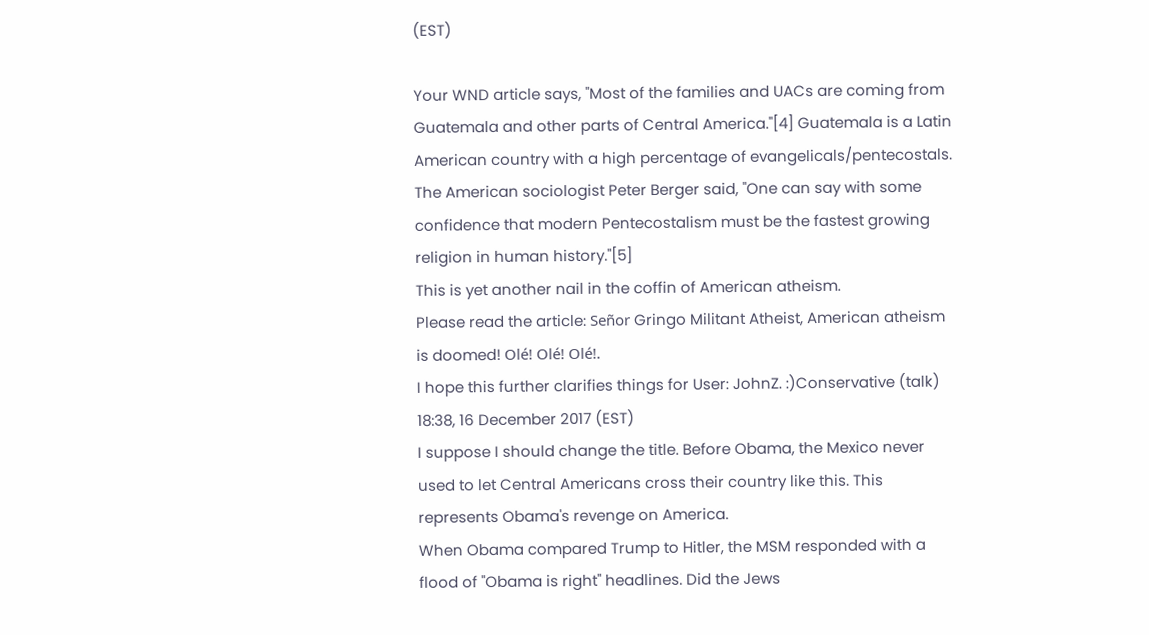(EST)

Your WND article says, "Most of the families and UACs are coming from Guatemala and other parts of Central America."[4] Guatemala is a Latin American country with a high percentage of evangelicals/pentecostals.
The American sociologist Peter Berger said, "One can say with some confidence that modern Pentecostalism must be the fastest growing religion in human history."[5]
This is yet another nail in the coffin of American atheism.
Please read the article: Señor Gringo Militant Atheist, American atheism is doomed! Olé! Olé! Olé!.
I hope this further clarifies things for User: JohnZ. :)Conservative (talk) 18:38, 16 December 2017 (EST)
I suppose I should change the title. Before Obama, the Mexico never used to let Central Americans cross their country like this. This represents Obama's revenge on America.
When Obama compared Trump to Hitler, the MSM responded with a flood of "Obama is right" headlines. Did the Jews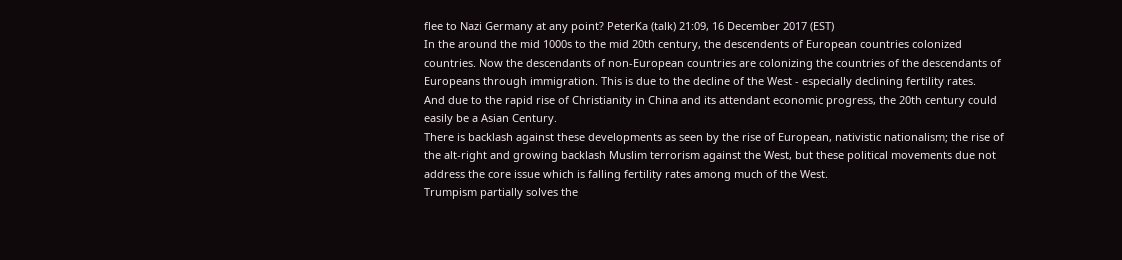flee to Nazi Germany at any point? PeterKa (talk) 21:09, 16 December 2017 (EST)
In the around the mid 1000s to the mid 20th century, the descendents of European countries colonized countries. Now the descendants of non-European countries are colonizing the countries of the descendants of Europeans through immigration. This is due to the decline of the West - especially declining fertility rates.
And due to the rapid rise of Christianity in China and its attendant economic progress, the 20th century could easily be a Asian Century.
There is backlash against these developments as seen by the rise of European, nativistic nationalism; the rise of the alt-right and growing backlash Muslim terrorism against the West, but these political movements due not address the core issue which is falling fertility rates among much of the West.
Trumpism partially solves the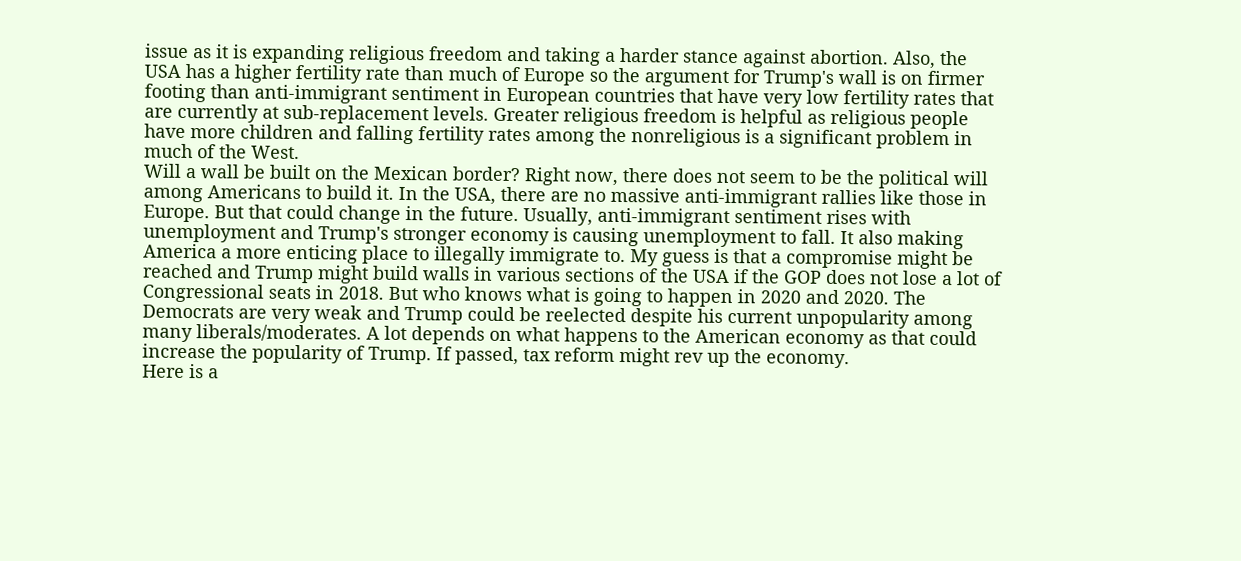issue as it is expanding religious freedom and taking a harder stance against abortion. Also, the USA has a higher fertility rate than much of Europe so the argument for Trump's wall is on firmer footing than anti-immigrant sentiment in European countries that have very low fertility rates that are currently at sub-replacement levels. Greater religious freedom is helpful as religious people have more children and falling fertility rates among the nonreligious is a significant problem in much of the West.
Will a wall be built on the Mexican border? Right now, there does not seem to be the political will among Americans to build it. In the USA, there are no massive anti-immigrant rallies like those in Europe. But that could change in the future. Usually, anti-immigrant sentiment rises with unemployment and Trump's stronger economy is causing unemployment to fall. It also making America a more enticing place to illegally immigrate to. My guess is that a compromise might be reached and Trump might build walls in various sections of the USA if the GOP does not lose a lot of Congressional seats in 2018. But who knows what is going to happen in 2020 and 2020. The Democrats are very weak and Trump could be reelected despite his current unpopularity among many liberals/moderates. A lot depends on what happens to the American economy as that could increase the popularity of Trump. If passed, tax reform might rev up the economy.
Here is a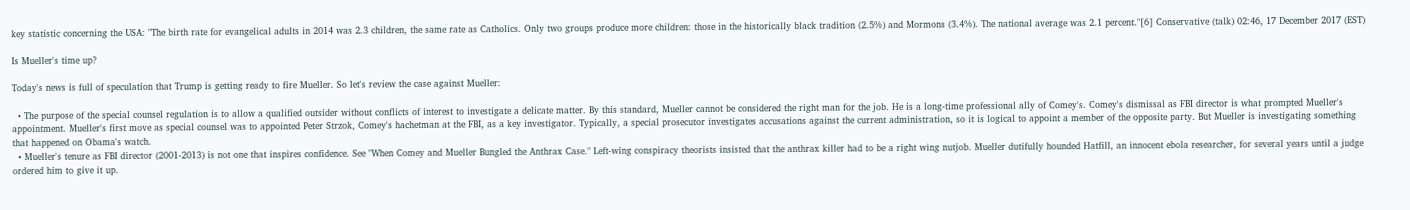key statistic concerning the USA: "The birth rate for evangelical adults in 2014 was 2.3 children, the same rate as Catholics. Only two groups produce more children: those in the historically black tradition (2.5%) and Mormons (3.4%). The national average was 2.1 percent."[6] Conservative (talk) 02:46, 17 December 2017 (EST)

Is Mueller's time up?

Today's news is full of speculation that Trump is getting ready to fire Mueller. So let's review the case against Mueller:

  • The purpose of the special counsel regulation is to allow a qualified outsider without conflicts of interest to investigate a delicate matter. By this standard, Mueller cannot be considered the right man for the job. He is a long-time professional ally of Comey's. Comey's dismissal as FBI director is what prompted Mueller's appointment. Mueller's first move as special counsel was to appointed Peter Strzok, Comey's hachetman at the FBI, as a key investigator. Typically, a special prosecutor investigates accusations against the current administration, so it is logical to appoint a member of the opposite party. But Mueller is investigating something that happened on Obama's watch.
  • Mueller's tenure as FBI director (2001-2013) is not one that inspires confidence. See "When Comey and Mueller Bungled the Anthrax Case." Left-wing conspiracy theorists insisted that the anthrax killer had to be a right wing nutjob. Mueller dutifully hounded Hatfill, an innocent ebola researcher, for several years until a judge ordered him to give it up.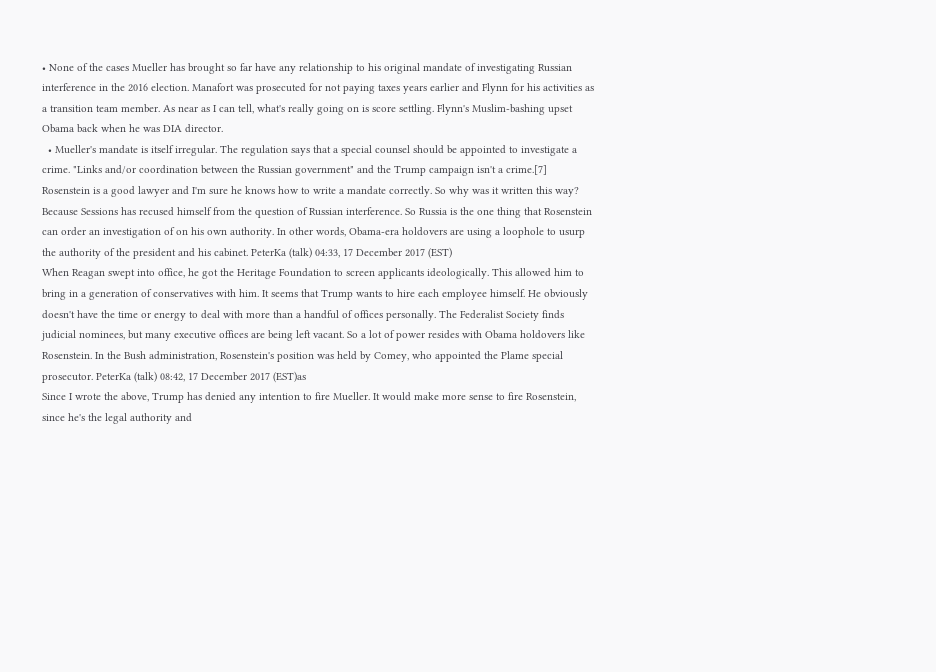• None of the cases Mueller has brought so far have any relationship to his original mandate of investigating Russian interference in the 2016 election. Manafort was prosecuted for not paying taxes years earlier and Flynn for his activities as a transition team member. As near as I can tell, what's really going on is score settling. Flynn's Muslim-bashing upset Obama back when he was DIA director.
  • Mueller's mandate is itself irregular. The regulation says that a special counsel should be appointed to investigate a crime. "Links and/or coordination between the Russian government" and the Trump campaign isn't a crime.[7] Rosenstein is a good lawyer and I'm sure he knows how to write a mandate correctly. So why was it written this way? Because Sessions has recused himself from the question of Russian interference. So Russia is the one thing that Rosenstein can order an investigation of on his own authority. In other words, Obama-era holdovers are using a loophole to usurp the authority of the president and his cabinet. PeterKa (talk) 04:33, 17 December 2017 (EST)
When Reagan swept into office, he got the Heritage Foundation to screen applicants ideologically. This allowed him to bring in a generation of conservatives with him. It seems that Trump wants to hire each employee himself. He obviously doesn't have the time or energy to deal with more than a handful of offices personally. The Federalist Society finds judicial nominees, but many executive offices are being left vacant. So a lot of power resides with Obama holdovers like Rosenstein. In the Bush administration, Rosenstein's position was held by Comey, who appointed the Plame special prosecutor. PeterKa (talk) 08:42, 17 December 2017 (EST)as
Since I wrote the above, Trump has denied any intention to fire Mueller. It would make more sense to fire Rosenstein, since he's the legal authority and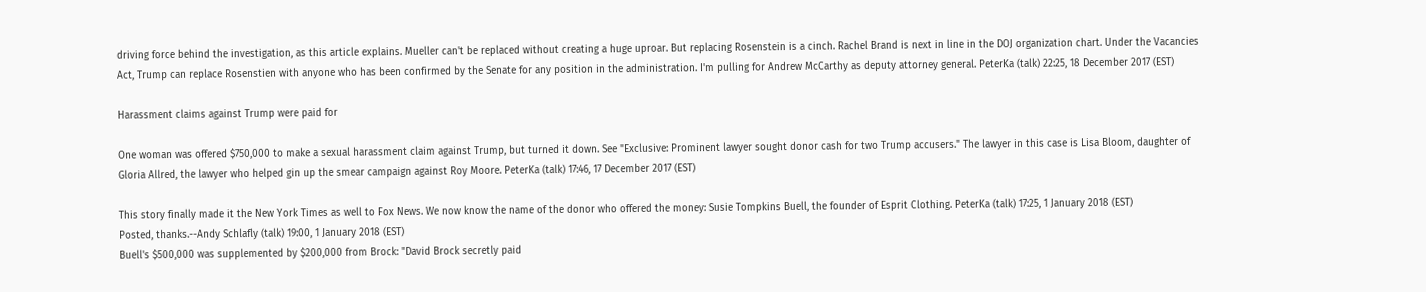driving force behind the investigation, as this article explains. Mueller can't be replaced without creating a huge uproar. But replacing Rosenstein is a cinch. Rachel Brand is next in line in the DOJ organization chart. Under the Vacancies Act, Trump can replace Rosenstien with anyone who has been confirmed by the Senate for any position in the administration. I'm pulling for Andrew McCarthy as deputy attorney general. PeterKa (talk) 22:25, 18 December 2017 (EST)

Harassment claims against Trump were paid for

One woman was offered $750,000 to make a sexual harassment claim against Trump, but turned it down. See "Exclusive: Prominent lawyer sought donor cash for two Trump accusers." The lawyer in this case is Lisa Bloom, daughter of Gloria Allred, the lawyer who helped gin up the smear campaign against Roy Moore. PeterKa (talk) 17:46, 17 December 2017 (EST)

This story finally made it the New York Times as well to Fox News. We now know the name of the donor who offered the money: Susie Tompkins Buell, the founder of Esprit Clothing. PeterKa (talk) 17:25, 1 January 2018 (EST)
Posted, thanks.--Andy Schlafly (talk) 19:00, 1 January 2018 (EST)
Buell's $500,000 was supplemented by $200,000 from Brock: "David Brock secretly paid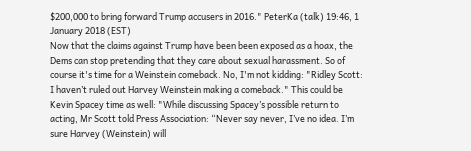$200,000 to bring forward Trump accusers in 2016." PeterKa (talk) 19:46, 1 January 2018 (EST)
Now that the claims against Trump have been been exposed as a hoax, the Dems can stop pretending that they care about sexual harassment. So of course it's time for a Weinstein comeback. No, I'm not kidding: "Ridley Scott: I haven’t ruled out Harvey Weinstein making a comeback." This could be Kevin Spacey time as well: "While discussing Spacey’s possible return to acting, Mr Scott told Press Association: “Never say never, I’ve no idea. I’m sure Harvey (Weinstein) will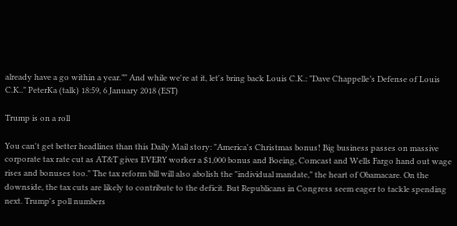already have a go within a year.”" And while we're at it, let's bring back Louis C.K.: "Dave Chappelle’s Defense of Louis C.K.." PeterKa (talk) 18:59, 6 January 2018 (EST)

Trump is on a roll

You can't get better headlines than this Daily Mail story: "America's Christmas bonus! Big business passes on massive corporate tax rate cut as AT&T gives EVERY worker a $1,000 bonus and Boeing, Comcast and Wells Fargo hand out wage rises and bonuses too." The tax reform bill will also abolish the "individual mandate," the heart of Obamacare. On the downside, the tax cuts are likely to contribute to the deficit. But Republicans in Congress seem eager to tackle spending next. Trump's poll numbers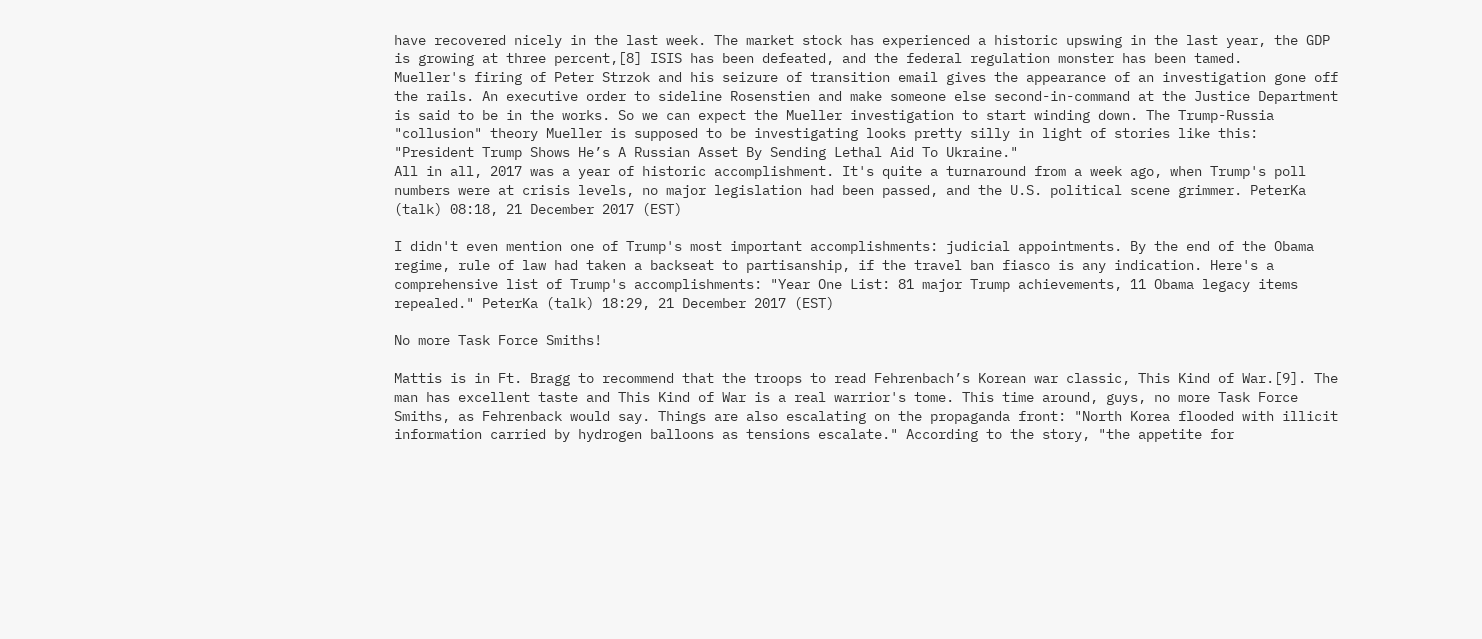have recovered nicely in the last week. The market stock has experienced a historic upswing in the last year, the GDP is growing at three percent,[8] ISIS has been defeated, and the federal regulation monster has been tamed.
Mueller's firing of Peter Strzok and his seizure of transition email gives the appearance of an investigation gone off the rails. An executive order to sideline Rosenstien and make someone else second-in-command at the Justice Department is said to be in the works. So we can expect the Mueller investigation to start winding down. The Trump-Russia "collusion" theory Mueller is supposed to be investigating looks pretty silly in light of stories like this: "President Trump Shows He’s A Russian Asset By Sending Lethal Aid To Ukraine."
All in all, 2017 was a year of historic accomplishment. It's quite a turnaround from a week ago, when Trump's poll numbers were at crisis levels, no major legislation had been passed, and the U.S. political scene grimmer. PeterKa (talk) 08:18, 21 December 2017 (EST)

I didn't even mention one of Trump's most important accomplishments: judicial appointments. By the end of the Obama regime, rule of law had taken a backseat to partisanship, if the travel ban fiasco is any indication. Here's a comprehensive list of Trump's accomplishments: "Year One List: 81 major Trump achievements, 11 Obama legacy items repealed." PeterKa (talk) 18:29, 21 December 2017 (EST)

No more Task Force Smiths!

Mattis is in Ft. Bragg to recommend that the troops to read Fehrenbach’s Korean war classic, This Kind of War.[9]. The man has excellent taste and This Kind of War is a real warrior's tome. This time around, guys, no more Task Force Smiths, as Fehrenback would say. Things are also escalating on the propaganda front: "North Korea flooded with illicit information carried by hydrogen balloons as tensions escalate." According to the story, "the appetite for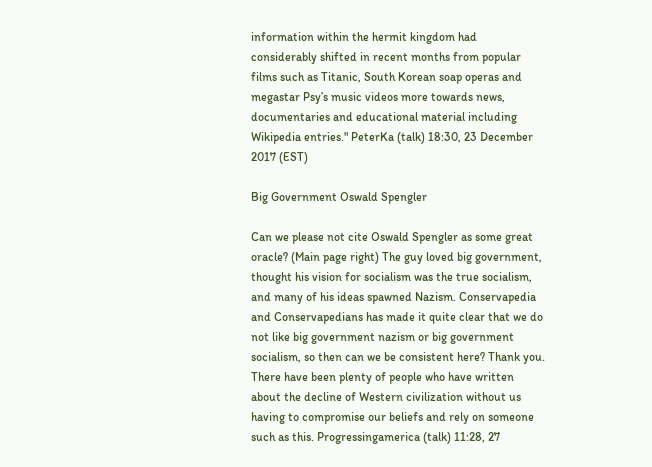information within the hermit kingdom had considerably shifted in recent months from popular films such as Titanic, South Korean soap operas and megastar Psy’s music videos more towards news, documentaries and educational material including Wikipedia entries." PeterKa (talk) 18:30, 23 December 2017 (EST)

Big Government Oswald Spengler

Can we please not cite Oswald Spengler as some great oracle? (Main page right) The guy loved big government, thought his vision for socialism was the true socialism, and many of his ideas spawned Nazism. Conservapedia and Conservapedians has made it quite clear that we do not like big government nazism or big government socialism, so then can we be consistent here? Thank you. There have been plenty of people who have written about the decline of Western civilization without us having to compromise our beliefs and rely on someone such as this. Progressingamerica (talk) 11:28, 27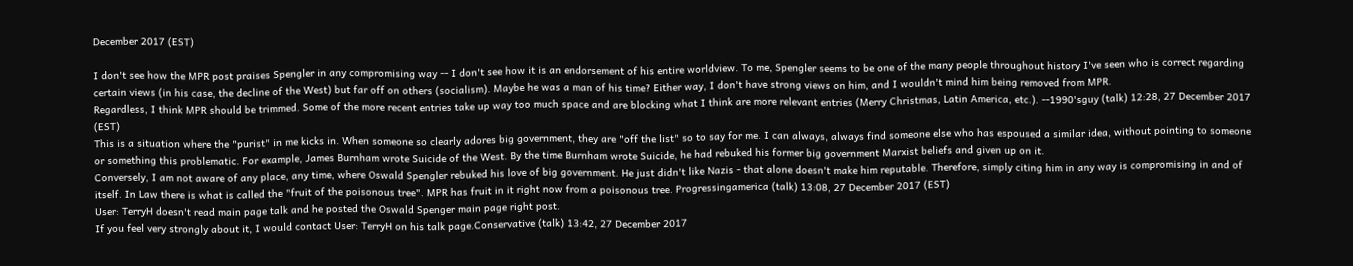December 2017 (EST)

I don't see how the MPR post praises Spengler in any compromising way -- I don't see how it is an endorsement of his entire worldview. To me, Spengler seems to be one of the many people throughout history I've seen who is correct regarding certain views (in his case, the decline of the West) but far off on others (socialism). Maybe he was a man of his time? Either way, I don't have strong views on him, and I wouldn't mind him being removed from MPR.
Regardless, I think MPR should be trimmed. Some of the more recent entries take up way too much space and are blocking what I think are more relevant entries (Merry Christmas, Latin America, etc.). --1990'sguy (talk) 12:28, 27 December 2017 (EST)
This is a situation where the "purist" in me kicks in. When someone so clearly adores big government, they are "off the list" so to say for me. I can always, always find someone else who has espoused a similar idea, without pointing to someone or something this problematic. For example, James Burnham wrote Suicide of the West. By the time Burnham wrote Suicide, he had rebuked his former big government Marxist beliefs and given up on it.
Conversely, I am not aware of any place, any time, where Oswald Spengler rebuked his love of big government. He just didn't like Nazis - that alone doesn't make him reputable. Therefore, simply citing him in any way is compromising in and of itself. In Law there is what is called the "fruit of the poisonous tree". MPR has fruit in it right now from a poisonous tree. Progressingamerica (talk) 13:08, 27 December 2017 (EST)
User: TerryH doesn't read main page talk and he posted the Oswald Spenger main page right post.
If you feel very strongly about it, I would contact User: TerryH on his talk page.Conservative (talk) 13:42, 27 December 2017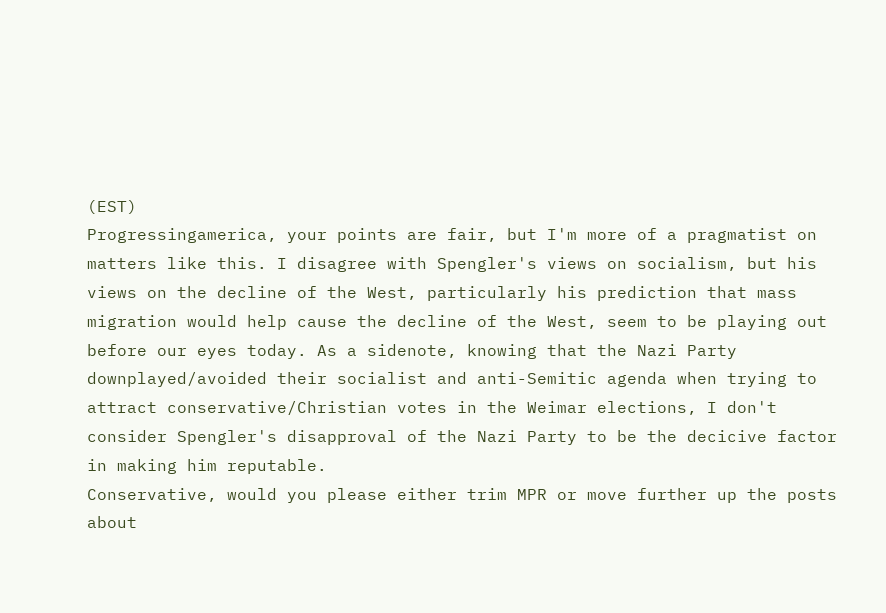(EST)
Progressingamerica, your points are fair, but I'm more of a pragmatist on matters like this. I disagree with Spengler's views on socialism, but his views on the decline of the West, particularly his prediction that mass migration would help cause the decline of the West, seem to be playing out before our eyes today. As a sidenote, knowing that the Nazi Party downplayed/avoided their socialist and anti-Semitic agenda when trying to attract conservative/Christian votes in the Weimar elections, I don't consider Spengler's disapproval of the Nazi Party to be the decicive factor in making him reputable.
Conservative, would you please either trim MPR or move further up the posts about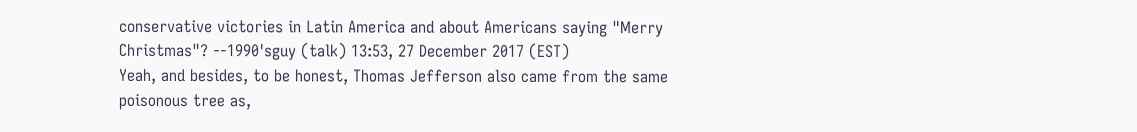conservative victories in Latin America and about Americans saying "Merry Christmas"? --1990'sguy (talk) 13:53, 27 December 2017 (EST)
Yeah, and besides, to be honest, Thomas Jefferson also came from the same poisonous tree as,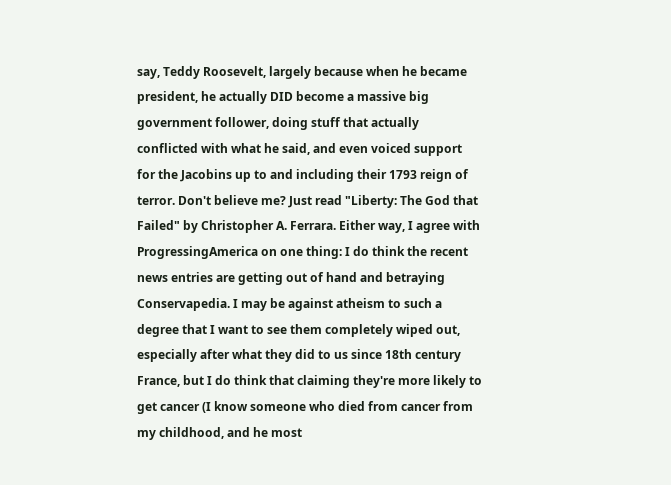say, Teddy Roosevelt, largely because when he became president, he actually DID become a massive big government follower, doing stuff that actually conflicted with what he said, and even voiced support for the Jacobins up to and including their 1793 reign of terror. Don't believe me? Just read "Liberty: The God that Failed" by Christopher A. Ferrara. Either way, I agree with ProgressingAmerica on one thing: I do think the recent news entries are getting out of hand and betraying Conservapedia. I may be against atheism to such a degree that I want to see them completely wiped out, especially after what they did to us since 18th century France, but I do think that claiming they're more likely to get cancer (I know someone who died from cancer from my childhood, and he most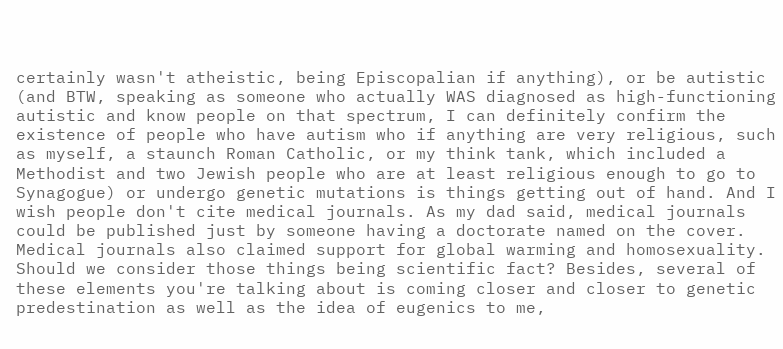certainly wasn't atheistic, being Episcopalian if anything), or be autistic (and BTW, speaking as someone who actually WAS diagnosed as high-functioning autistic and know people on that spectrum, I can definitely confirm the existence of people who have autism who if anything are very religious, such as myself, a staunch Roman Catholic, or my think tank, which included a Methodist and two Jewish people who are at least religious enough to go to Synagogue) or undergo genetic mutations is things getting out of hand. And I wish people don't cite medical journals. As my dad said, medical journals could be published just by someone having a doctorate named on the cover. Medical journals also claimed support for global warming and homosexuality. Should we consider those things being scientific fact? Besides, several of these elements you're talking about is coming closer and closer to genetic predestination as well as the idea of eugenics to me,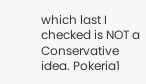which last I checked is NOT a Conservative idea. Pokeria1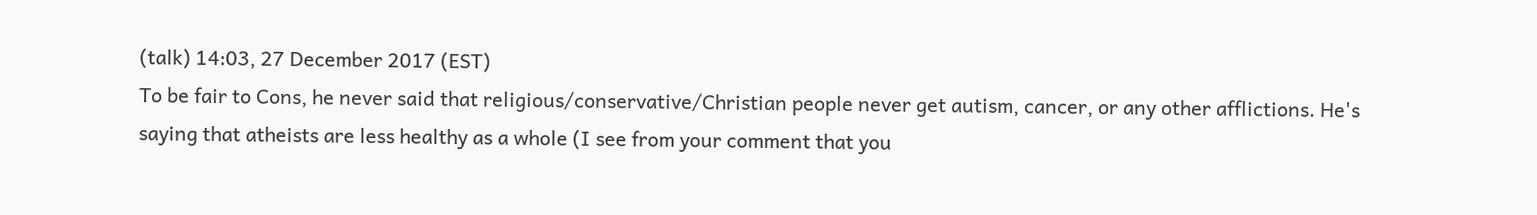(talk) 14:03, 27 December 2017 (EST)
To be fair to Cons, he never said that religious/conservative/Christian people never get autism, cancer, or any other afflictions. He's saying that atheists are less healthy as a whole (I see from your comment that you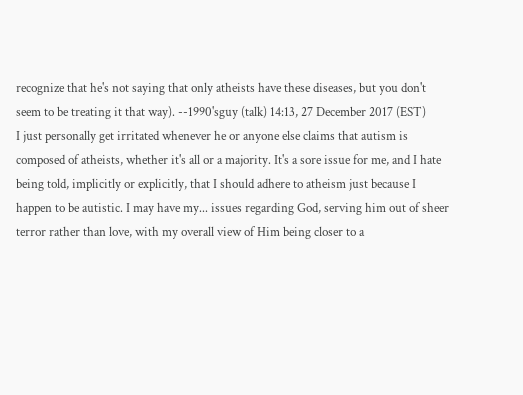recognize that he's not saying that only atheists have these diseases, but you don't seem to be treating it that way). --1990'sguy (talk) 14:13, 27 December 2017 (EST)
I just personally get irritated whenever he or anyone else claims that autism is composed of atheists, whether it's all or a majority. It's a sore issue for me, and I hate being told, implicitly or explicitly, that I should adhere to atheism just because I happen to be autistic. I may have my... issues regarding God, serving him out of sheer terror rather than love, with my overall view of Him being closer to a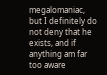megalomaniac, but I definitely do not deny that he exists, and if anything am far too aware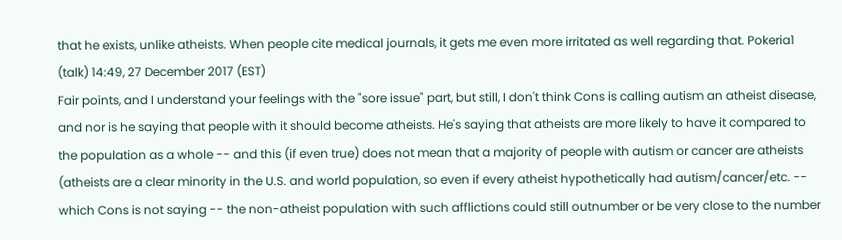that he exists, unlike atheists. When people cite medical journals, it gets me even more irritated as well regarding that. Pokeria1 (talk) 14:49, 27 December 2017 (EST)
Fair points, and I understand your feelings with the "sore issue" part, but still, I don't think Cons is calling autism an atheist disease, and nor is he saying that people with it should become atheists. He's saying that atheists are more likely to have it compared to the population as a whole -- and this (if even true) does not mean that a majority of people with autism or cancer are atheists (atheists are a clear minority in the U.S. and world population, so even if every atheist hypothetically had autism/cancer/etc. -- which Cons is not saying -- the non-atheist population with such afflictions could still outnumber or be very close to the number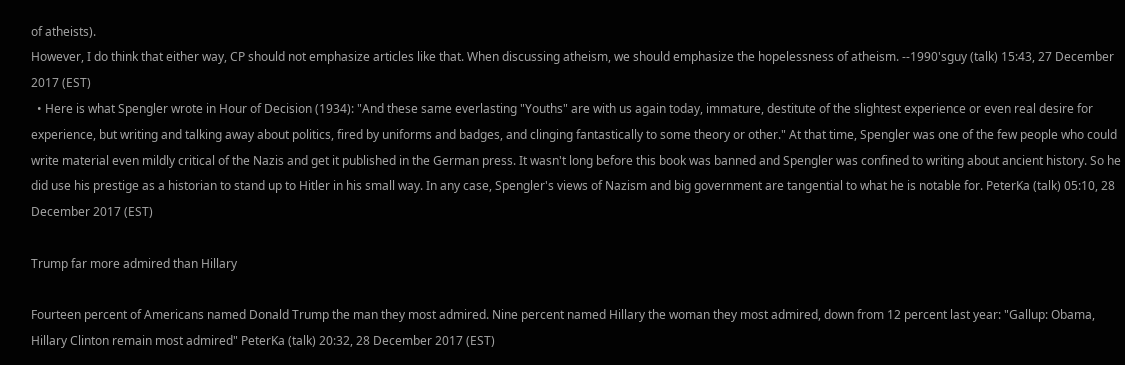of atheists).
However, I do think that either way, CP should not emphasize articles like that. When discussing atheism, we should emphasize the hopelessness of atheism. --1990'sguy (talk) 15:43, 27 December 2017 (EST)
  • Here is what Spengler wrote in Hour of Decision (1934): "And these same everlasting "Youths" are with us again today, immature, destitute of the slightest experience or even real desire for experience, but writing and talking away about politics, fired by uniforms and badges, and clinging fantastically to some theory or other." At that time, Spengler was one of the few people who could write material even mildly critical of the Nazis and get it published in the German press. It wasn't long before this book was banned and Spengler was confined to writing about ancient history. So he did use his prestige as a historian to stand up to Hitler in his small way. In any case, Spengler's views of Nazism and big government are tangential to what he is notable for. PeterKa (talk) 05:10, 28 December 2017 (EST)

Trump far more admired than Hillary

Fourteen percent of Americans named Donald Trump the man they most admired. Nine percent named Hillary the woman they most admired, down from 12 percent last year: "Gallup: Obama, Hillary Clinton remain most admired" PeterKa (talk) 20:32, 28 December 2017 (EST)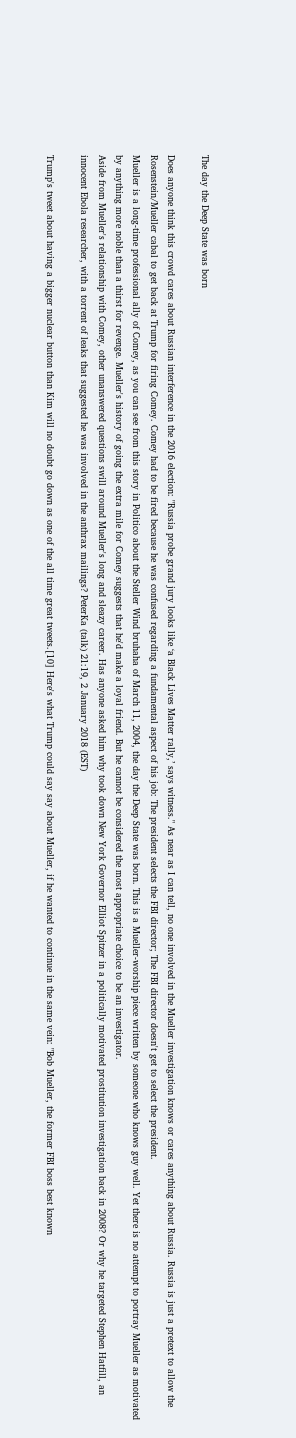The day the Deep State was born

Does anyone think this crowd cares about Russian interference in the 2016 election: "Russia probe grand jury looks like ‘a Black Lives Matter rally,’ says witness." As near as I can tell, no one involved in the Mueller investigation knows or cares anything about Russia. Russia is just a pretext to allow the Rosenstein/Mueller cabal to get back at Trump for firing Comey. Comey had to be fired because he was confused regarding a fundamental aspect of his job: The president selects the FBI director; The FBI director doesn't get to select the president.
Mueller is a long-time professional ally of Comey, as you can see from this story in Politico about the Steller Wind bruhaha of March 11, 2004, the day the Deep State was born. This is a Mueller-worship piece written by someone who knows guy well. Yet there is no attempt to portray Mueller as motivated by anything more noble than a thirst for revenge. Mueller's history of going the extra mile for Comey suggests that he'd make a loyal friend. But he cannot be considered the most appropriate choice to be an investigator.
Aside from Mueller's relationship with Comey, other unanswered questions swill around Mueller's long and sleazy career. Has anyone asked him why took down New York Governor Elliot Spitzer in a politically motivated prostitution investigation back in 2008? Or why he targeted Stephen Hatfill, an innocent Ebola researcher, with a torrent of leaks that suggested he was involved in the anthrax mailings? PeterKa (talk) 21:19, 2 January 2018 (EST)

Trump's tweet about having a bigger nuclear button than Kim will no doubt go down as one of the all time great tweets.[10] Here's what Trump could say say about Mueller, if he wanted to continue in the same vein: "Bob Mueller, the former FBI boss best known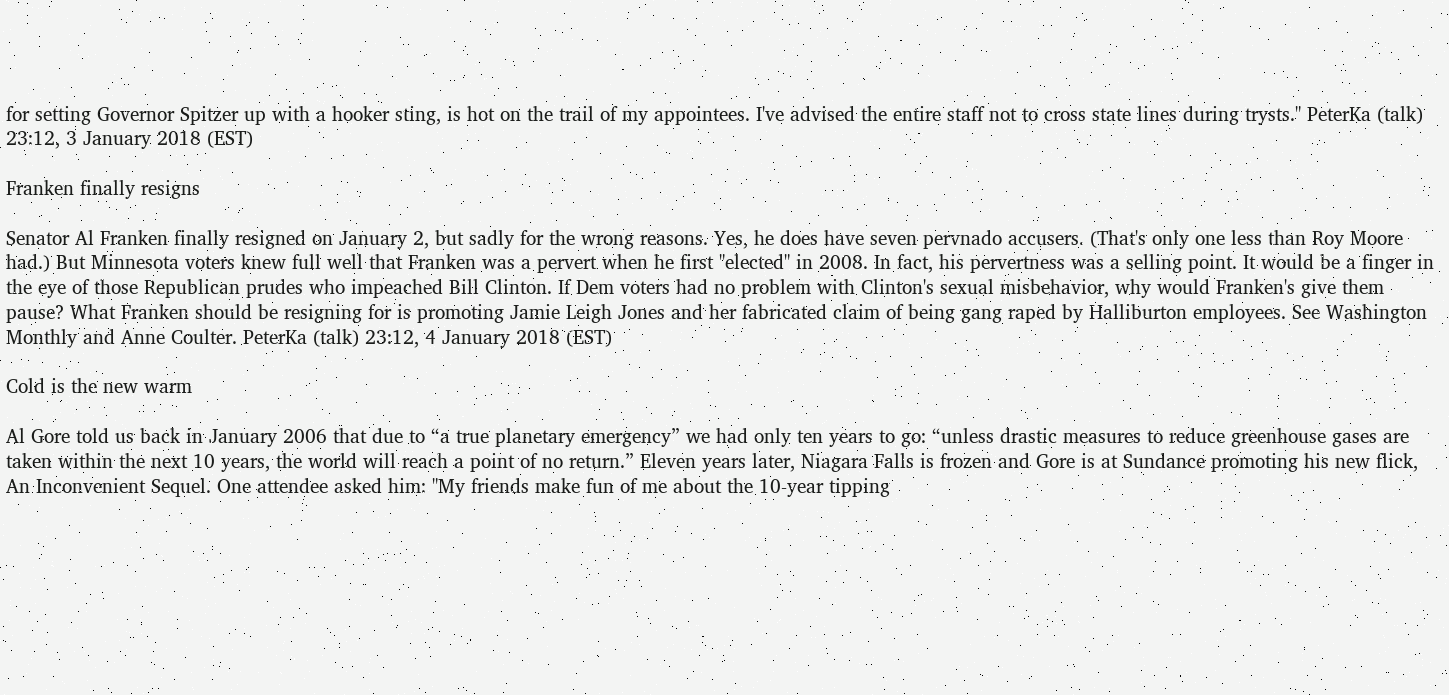for setting Governor Spitzer up with a hooker sting, is hot on the trail of my appointees. I've advised the entire staff not to cross state lines during trysts." PeterKa (talk) 23:12, 3 January 2018 (EST)

Franken finally resigns

Senator Al Franken finally resigned on January 2, but sadly for the wrong reasons. Yes, he does have seven pervnado accusers. (That's only one less than Roy Moore had.) But Minnesota voters knew full well that Franken was a pervert when he first "elected" in 2008. In fact, his pervertness was a selling point. It would be a finger in the eye of those Republican prudes who impeached Bill Clinton. If Dem voters had no problem with Clinton's sexual misbehavior, why would Franken's give them pause? What Franken should be resigning for is promoting Jamie Leigh Jones and her fabricated claim of being gang raped by Halliburton employees. See Washington Monthly and Anne Coulter. PeterKa (talk) 23:12, 4 January 2018 (EST)

Cold is the new warm

Al Gore told us back in January 2006 that due to “a true planetary emergency” we had only ten years to go: “unless drastic measures to reduce greenhouse gases are taken within the next 10 years, the world will reach a point of no return.” Eleven years later, Niagara Falls is frozen and Gore is at Sundance promoting his new flick, An Inconvenient Sequel. One attendee asked him: "My friends make fun of me about the 10-year tipping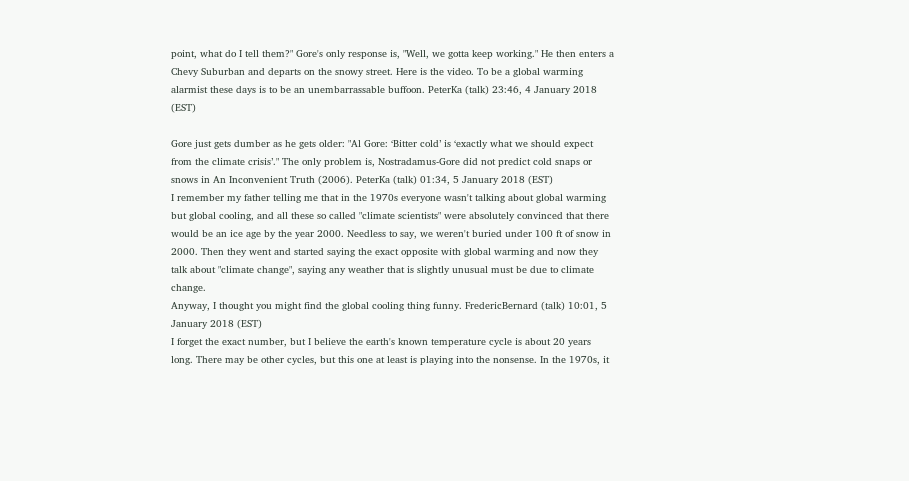point, what do I tell them?" Gore's only response is, "Well, we gotta keep working." He then enters a Chevy Suburban and departs on the snowy street. Here is the video. To be a global warming alarmist these days is to be an unembarrassable buffoon. PeterKa (talk) 23:46, 4 January 2018 (EST)

Gore just gets dumber as he gets older: "Al Gore: ‘Bitter cold’ is ‘exactly what we should expect from the climate crisis’." The only problem is, Nostradamus-Gore did not predict cold snaps or snows in An Inconvenient Truth (2006). PeterKa (talk) 01:34, 5 January 2018 (EST)
I remember my father telling me that in the 1970s everyone wasn't talking about global warming but global cooling, and all these so called "climate scientists" were absolutely convinced that there would be an ice age by the year 2000. Needless to say, we weren't buried under 100 ft of snow in 2000. Then they went and started saying the exact opposite with global warming and now they talk about "climate change", saying any weather that is slightly unusual must be due to climate change.
Anyway, I thought you might find the global cooling thing funny. FredericBernard (talk) 10:01, 5 January 2018 (EST)
I forget the exact number, but I believe the earth's known temperature cycle is about 20 years long. There may be other cycles, but this one at least is playing into the nonsense. In the 1970s, it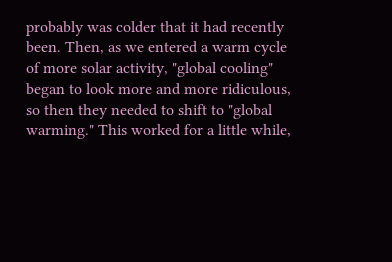probably was colder that it had recently been. Then, as we entered a warm cycle of more solar activity, "global cooling" began to look more and more ridiculous, so then they needed to shift to "global warming." This worked for a little while,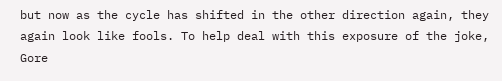but now as the cycle has shifted in the other direction again, they again look like fools. To help deal with this exposure of the joke, Gore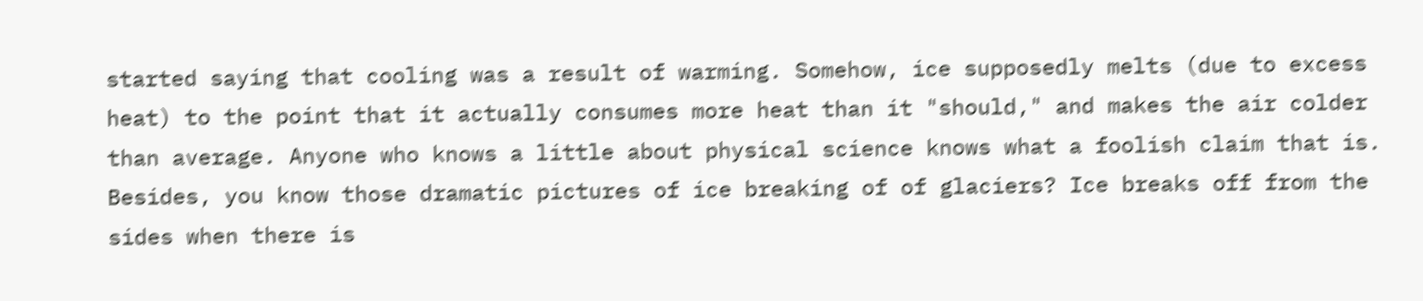started saying that cooling was a result of warming. Somehow, ice supposedly melts (due to excess heat) to the point that it actually consumes more heat than it "should," and makes the air colder than average. Anyone who knows a little about physical science knows what a foolish claim that is. Besides, you know those dramatic pictures of ice breaking of of glaciers? Ice breaks off from the sides when there is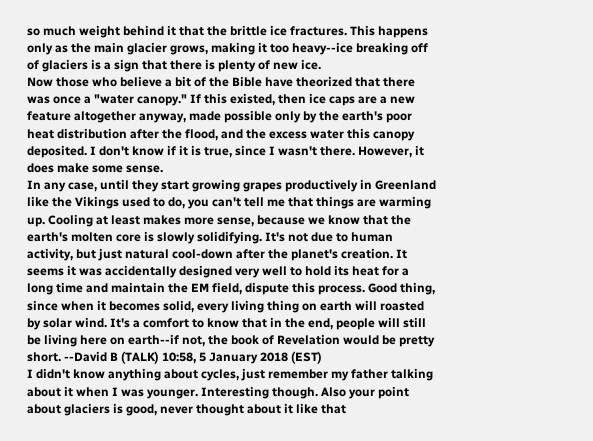so much weight behind it that the brittle ice fractures. This happens only as the main glacier grows, making it too heavy--ice breaking off of glaciers is a sign that there is plenty of new ice.
Now those who believe a bit of the Bible have theorized that there was once a "water canopy." If this existed, then ice caps are a new feature altogether anyway, made possible only by the earth's poor heat distribution after the flood, and the excess water this canopy deposited. I don't know if it is true, since I wasn't there. However, it does make some sense.
In any case, until they start growing grapes productively in Greenland like the Vikings used to do, you can't tell me that things are warming up. Cooling at least makes more sense, because we know that the earth's molten core is slowly solidifying. It's not due to human activity, but just natural cool-down after the planet's creation. It seems it was accidentally designed very well to hold its heat for a long time and maintain the EM field, dispute this process. Good thing, since when it becomes solid, every living thing on earth will roasted by solar wind. It's a comfort to know that in the end, people will still be living here on earth--if not, the book of Revelation would be pretty short. --David B (TALK) 10:58, 5 January 2018 (EST)
I didn't know anything about cycles, just remember my father talking about it when I was younger. Interesting though. Also your point about glaciers is good, never thought about it like that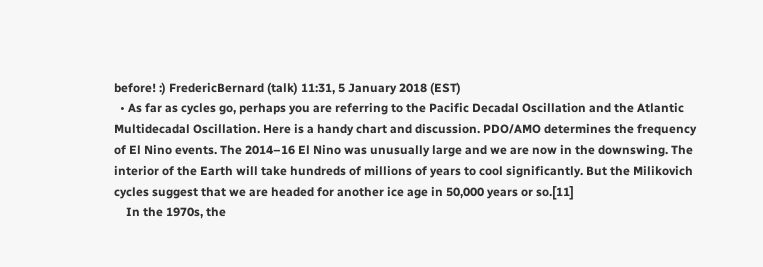before! :) FredericBernard (talk) 11:31, 5 January 2018 (EST)
  • As far as cycles go, perhaps you are referring to the Pacific Decadal Oscillation and the Atlantic Multidecadal Oscillation. Here is a handy chart and discussion. PDO/AMO determines the frequency of El Nino events. The 2014–16 El Nino was unusually large and we are now in the downswing. The interior of the Earth will take hundreds of millions of years to cool significantly. But the Milikovich cycles suggest that we are headed for another ice age in 50,000 years or so.[11]
    In the 1970s, the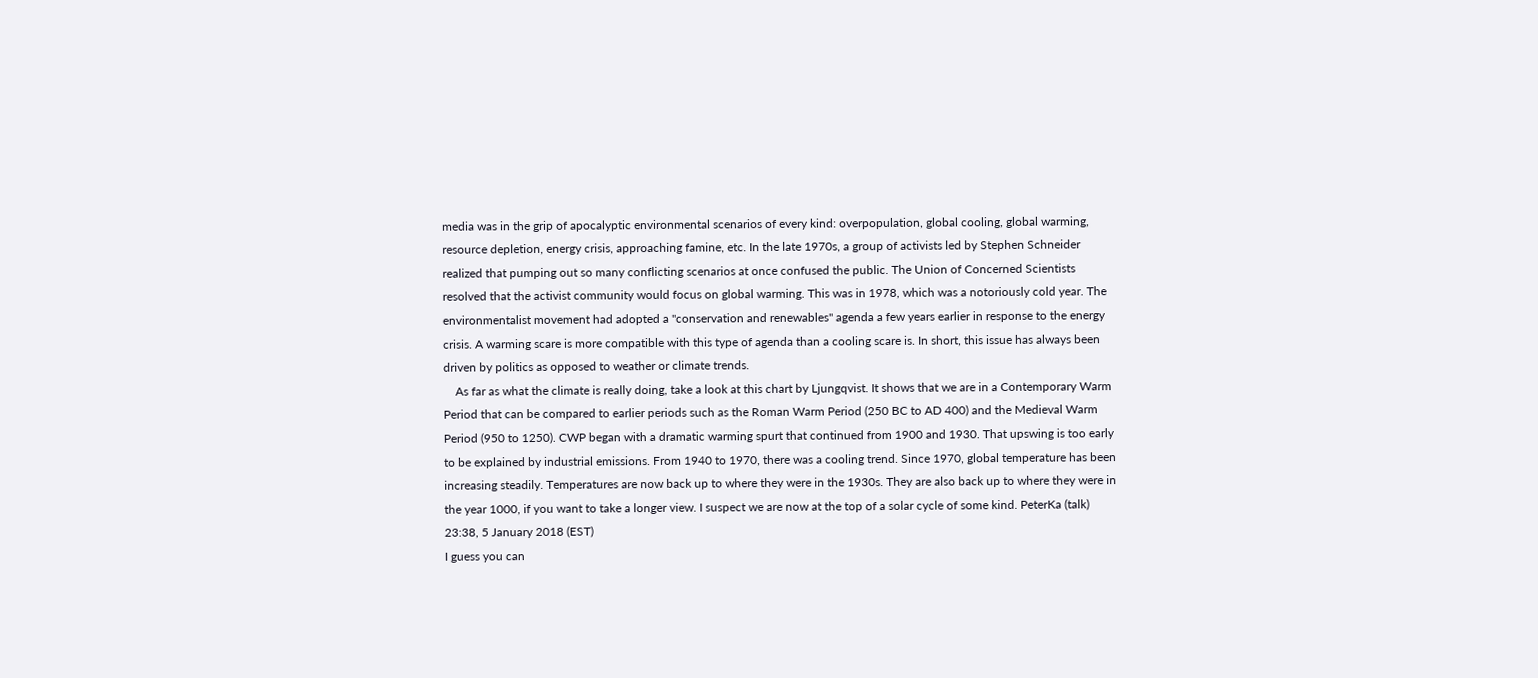media was in the grip of apocalyptic environmental scenarios of every kind: overpopulation, global cooling, global warming, resource depletion, energy crisis, approaching famine, etc. In the late 1970s, a group of activists led by Stephen Schneider realized that pumping out so many conflicting scenarios at once confused the public. The Union of Concerned Scientists resolved that the activist community would focus on global warming. This was in 1978, which was a notoriously cold year. The environmentalist movement had adopted a "conservation and renewables" agenda a few years earlier in response to the energy crisis. A warming scare is more compatible with this type of agenda than a cooling scare is. In short, this issue has always been driven by politics as opposed to weather or climate trends.
    As far as what the climate is really doing, take a look at this chart by Ljungqvist. It shows that we are in a Contemporary Warm Period that can be compared to earlier periods such as the Roman Warm Period (250 BC to AD 400) and the Medieval Warm Period (950 to 1250). CWP began with a dramatic warming spurt that continued from 1900 and 1930. That upswing is too early to be explained by industrial emissions. From 1940 to 1970, there was a cooling trend. Since 1970, global temperature has been increasing steadily. Temperatures are now back up to where they were in the 1930s. They are also back up to where they were in the year 1000, if you want to take a longer view. I suspect we are now at the top of a solar cycle of some kind. PeterKa (talk) 23:38, 5 January 2018 (EST)
I guess you can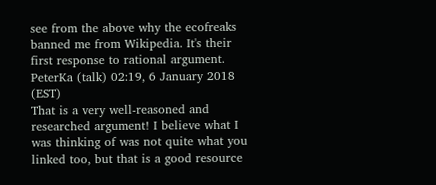see from the above why the ecofreaks banned me from Wikipedia. It's their first response to rational argument. PeterKa (talk) 02:19, 6 January 2018 (EST)
That is a very well-reasoned and researched argument! I believe what I was thinking of was not quite what you linked too, but that is a good resource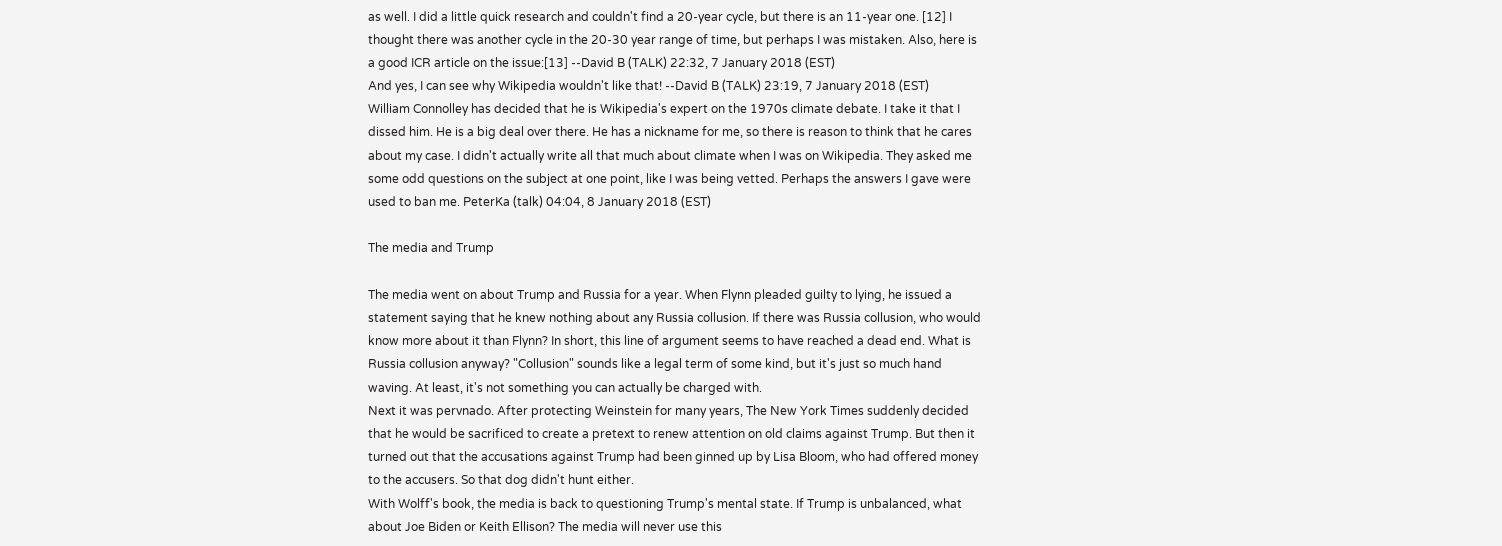as well. I did a little quick research and couldn't find a 20-year cycle, but there is an 11-year one. [12] I thought there was another cycle in the 20-30 year range of time, but perhaps I was mistaken. Also, here is a good ICR article on the issue:[13] --David B (TALK) 22:32, 7 January 2018 (EST)
And yes, I can see why Wikipedia wouldn't like that! --David B (TALK) 23:19, 7 January 2018 (EST)
William Connolley has decided that he is Wikipedia's expert on the 1970s climate debate. I take it that I dissed him. He is a big deal over there. He has a nickname for me, so there is reason to think that he cares about my case. I didn't actually write all that much about climate when I was on Wikipedia. They asked me some odd questions on the subject at one point, like I was being vetted. Perhaps the answers I gave were used to ban me. PeterKa (talk) 04:04, 8 January 2018 (EST)

The media and Trump

The media went on about Trump and Russia for a year. When Flynn pleaded guilty to lying, he issued a statement saying that he knew nothing about any Russia collusion. If there was Russia collusion, who would know more about it than Flynn? In short, this line of argument seems to have reached a dead end. What is Russia collusion anyway? "Collusion" sounds like a legal term of some kind, but it's just so much hand waving. At least, it's not something you can actually be charged with.
Next it was pervnado. After protecting Weinstein for many years, The New York Times suddenly decided that he would be sacrificed to create a pretext to renew attention on old claims against Trump. But then it turned out that the accusations against Trump had been ginned up by Lisa Bloom, who had offered money to the accusers. So that dog didn't hunt either.
With Wolff's book, the media is back to questioning Trump's mental state. If Trump is unbalanced, what about Joe Biden or Keith Ellison? The media will never use this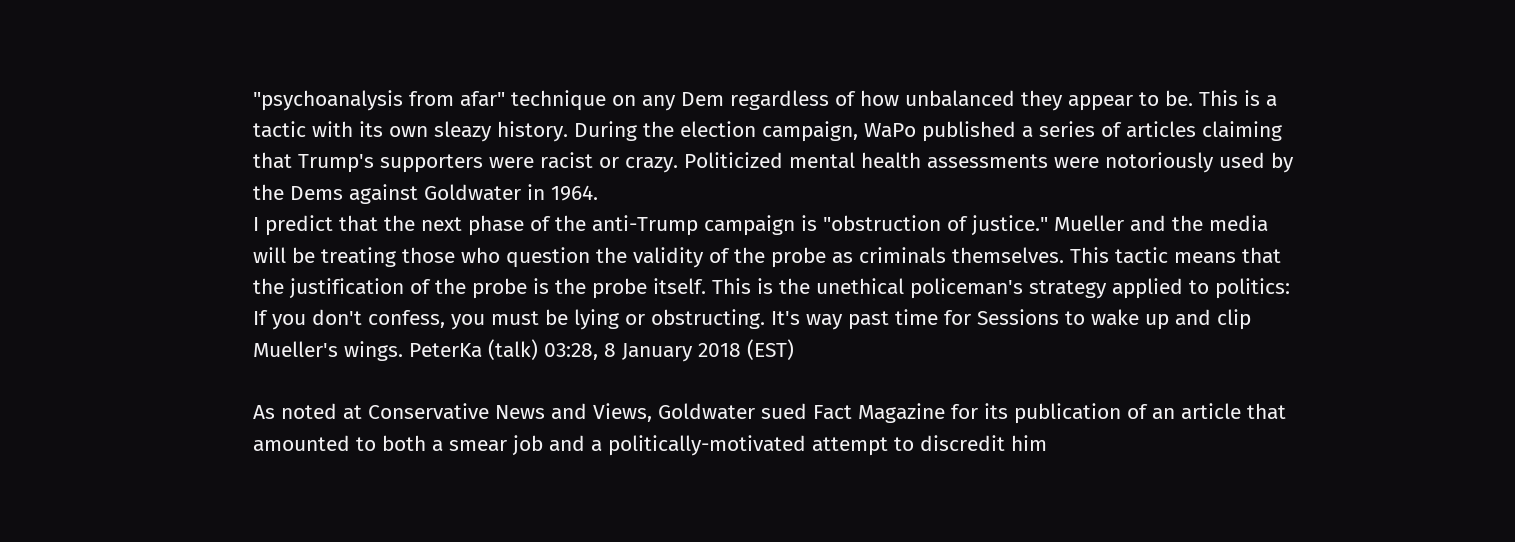"psychoanalysis from afar" technique on any Dem regardless of how unbalanced they appear to be. This is a tactic with its own sleazy history. During the election campaign, WaPo published a series of articles claiming that Trump's supporters were racist or crazy. Politicized mental health assessments were notoriously used by the Dems against Goldwater in 1964.
I predict that the next phase of the anti-Trump campaign is "obstruction of justice." Mueller and the media will be treating those who question the validity of the probe as criminals themselves. This tactic means that the justification of the probe is the probe itself. This is the unethical policeman's strategy applied to politics: If you don't confess, you must be lying or obstructing. It's way past time for Sessions to wake up and clip Mueller's wings. PeterKa (talk) 03:28, 8 January 2018 (EST)

As noted at Conservative News and Views, Goldwater sued Fact Magazine for its publication of an article that amounted to both a smear job and a politically-motivated attempt to discredit him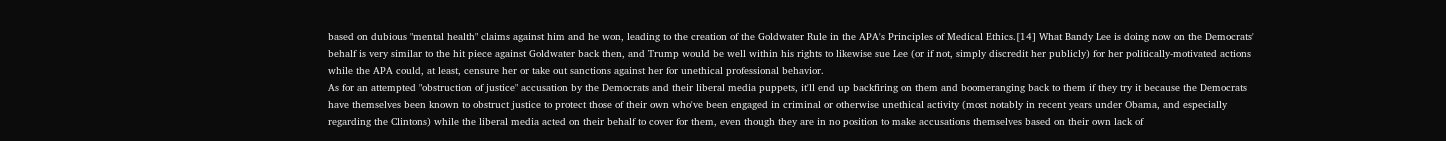based on dubious "mental health" claims against him and he won, leading to the creation of the Goldwater Rule in the APA's Principles of Medical Ethics.[14] What Bandy Lee is doing now on the Democrats' behalf is very similar to the hit piece against Goldwater back then, and Trump would be well within his rights to likewise sue Lee (or if not, simply discredit her publicly) for her politically-motivated actions while the APA could, at least, censure her or take out sanctions against her for unethical professional behavior.
As for an attempted "obstruction of justice" accusation by the Democrats and their liberal media puppets, it'll end up backfiring on them and boomeranging back to them if they try it because the Democrats have themselves been known to obstruct justice to protect those of their own who've been engaged in criminal or otherwise unethical activity (most notably in recent years under Obama, and especially regarding the Clintons) while the liberal media acted on their behalf to cover for them, even though they are in no position to make accusations themselves based on their own lack of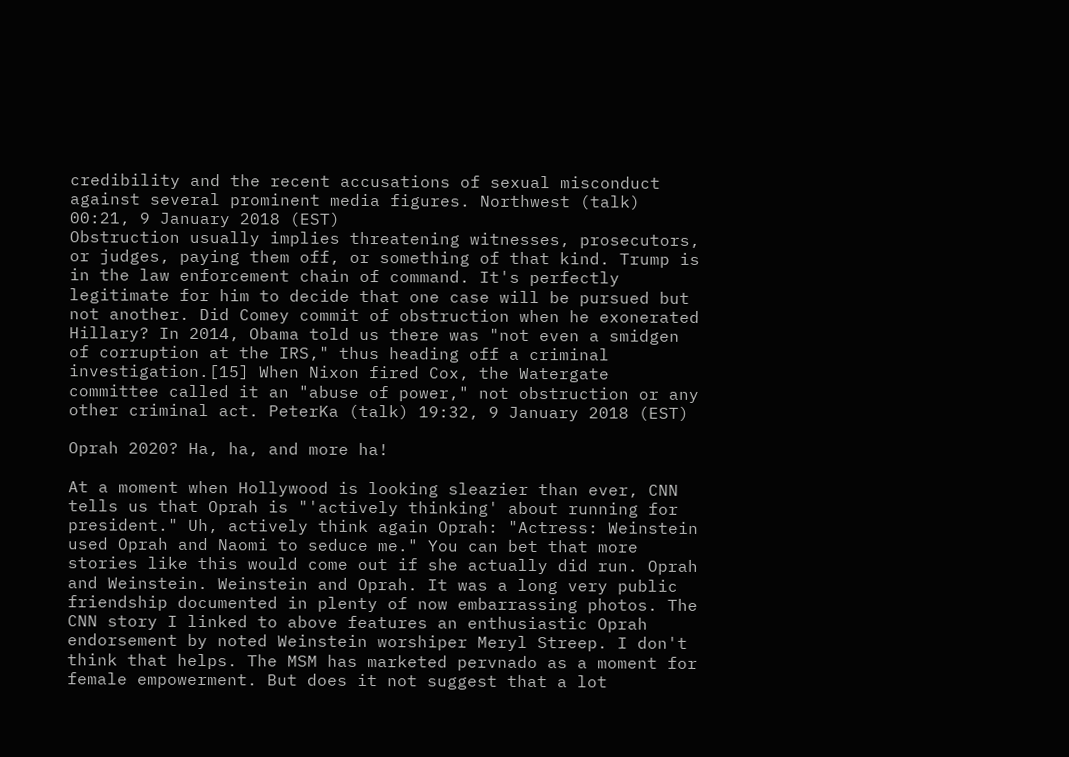credibility and the recent accusations of sexual misconduct against several prominent media figures. Northwest (talk) 00:21, 9 January 2018 (EST)
Obstruction usually implies threatening witnesses, prosecutors, or judges, paying them off, or something of that kind. Trump is in the law enforcement chain of command. It's perfectly legitimate for him to decide that one case will be pursued but not another. Did Comey commit of obstruction when he exonerated Hillary? In 2014, Obama told us there was "not even a smidgen of corruption at the IRS," thus heading off a criminal investigation.[15] When Nixon fired Cox, the Watergate committee called it an "abuse of power," not obstruction or any other criminal act. PeterKa (talk) 19:32, 9 January 2018 (EST)

Oprah 2020? Ha, ha, and more ha!

At a moment when Hollywood is looking sleazier than ever, CNN tells us that Oprah is "'actively thinking' about running for president." Uh, actively think again Oprah: "Actress: Weinstein used Oprah and Naomi to seduce me." You can bet that more stories like this would come out if she actually did run. Oprah and Weinstein. Weinstein and Oprah. It was a long very public friendship documented in plenty of now embarrassing photos. The CNN story I linked to above features an enthusiastic Oprah endorsement by noted Weinstein worshiper Meryl Streep. I don't think that helps. The MSM has marketed pervnado as a moment for female empowerment. But does it not suggest that a lot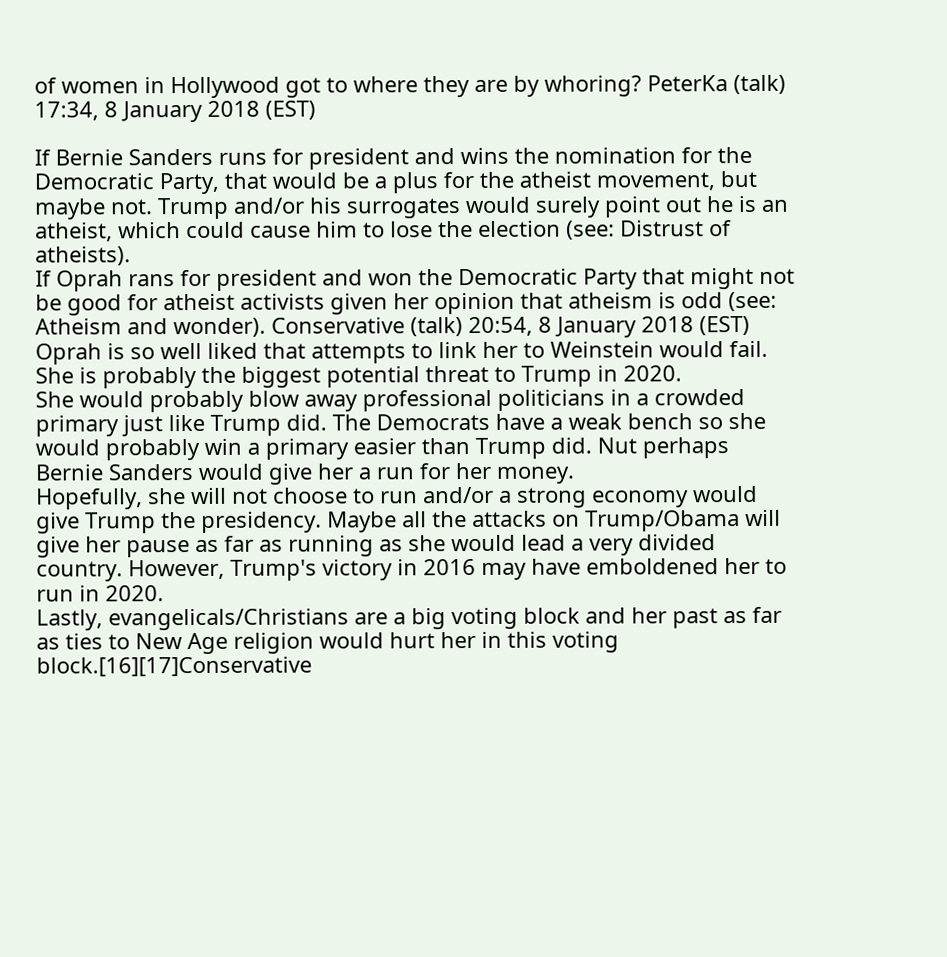of women in Hollywood got to where they are by whoring? PeterKa (talk) 17:34, 8 January 2018 (EST)

If Bernie Sanders runs for president and wins the nomination for the Democratic Party, that would be a plus for the atheist movement, but maybe not. Trump and/or his surrogates would surely point out he is an atheist, which could cause him to lose the election (see: Distrust of atheists).
If Oprah rans for president and won the Democratic Party that might not be good for atheist activists given her opinion that atheism is odd (see: Atheism and wonder). Conservative (talk) 20:54, 8 January 2018 (EST)
Oprah is so well liked that attempts to link her to Weinstein would fail. She is probably the biggest potential threat to Trump in 2020.
She would probably blow away professional politicians in a crowded primary just like Trump did. The Democrats have a weak bench so she would probably win a primary easier than Trump did. Nut perhaps Bernie Sanders would give her a run for her money.
Hopefully, she will not choose to run and/or a strong economy would give Trump the presidency. Maybe all the attacks on Trump/Obama will give her pause as far as running as she would lead a very divided country. However, Trump's victory in 2016 may have emboldened her to run in 2020.
Lastly, evangelicals/Christians are a big voting block and her past as far as ties to New Age religion would hurt her in this voting block.[16][17]Conservative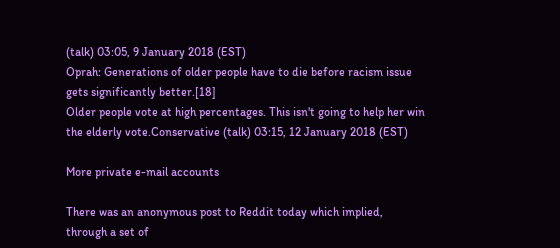(talk) 03:05, 9 January 2018 (EST)
Oprah: Generations of older people have to die before racism issue gets significantly better.[18]
Older people vote at high percentages. This isn't going to help her win the elderly vote.Conservative (talk) 03:15, 12 January 2018 (EST)

More private e-mail accounts

There was an anonymous post to Reddit today which implied, through a set of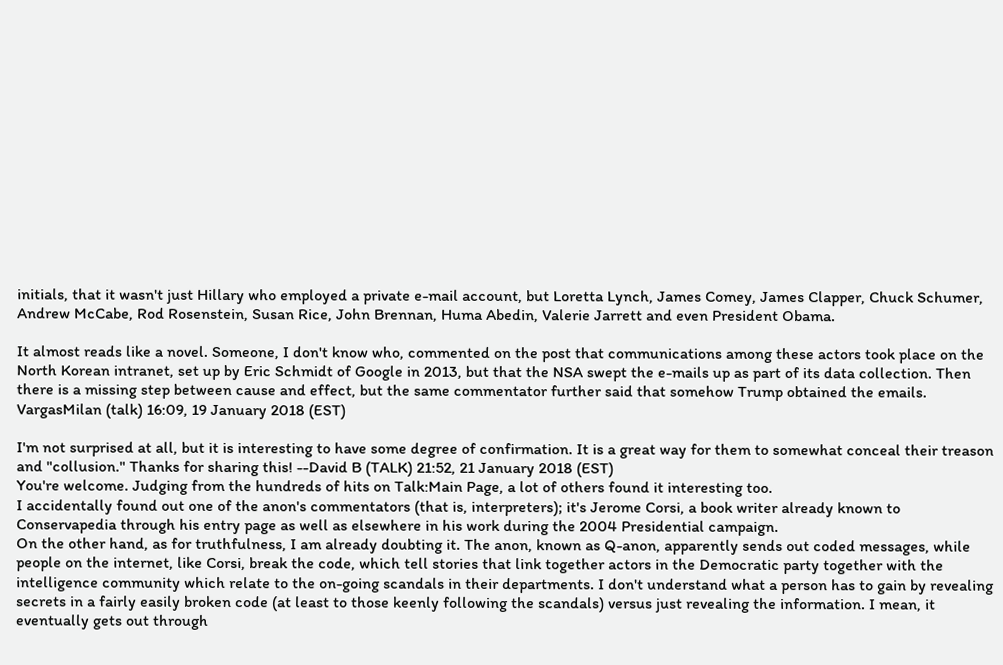initials, that it wasn't just Hillary who employed a private e-mail account, but Loretta Lynch, James Comey, James Clapper, Chuck Schumer, Andrew McCabe, Rod Rosenstein, Susan Rice, John Brennan, Huma Abedin, Valerie Jarrett and even President Obama.

It almost reads like a novel. Someone, I don't know who, commented on the post that communications among these actors took place on the North Korean intranet, set up by Eric Schmidt of Google in 2013, but that the NSA swept the e-mails up as part of its data collection. Then there is a missing step between cause and effect, but the same commentator further said that somehow Trump obtained the emails. VargasMilan (talk) 16:09, 19 January 2018 (EST)

I'm not surprised at all, but it is interesting to have some degree of confirmation. It is a great way for them to somewhat conceal their treason and "collusion." Thanks for sharing this! --David B (TALK) 21:52, 21 January 2018 (EST)
You're welcome. Judging from the hundreds of hits on Talk:Main Page, a lot of others found it interesting too.
I accidentally found out one of the anon's commentators (that is, interpreters); it's Jerome Corsi, a book writer already known to Conservapedia through his entry page as well as elsewhere in his work during the 2004 Presidential campaign.
On the other hand, as for truthfulness, I am already doubting it. The anon, known as Q-anon, apparently sends out coded messages, while people on the internet, like Corsi, break the code, which tell stories that link together actors in the Democratic party together with the intelligence community which relate to the on-going scandals in their departments. I don't understand what a person has to gain by revealing secrets in a fairly easily broken code (at least to those keenly following the scandals) versus just revealing the information. I mean, it eventually gets out through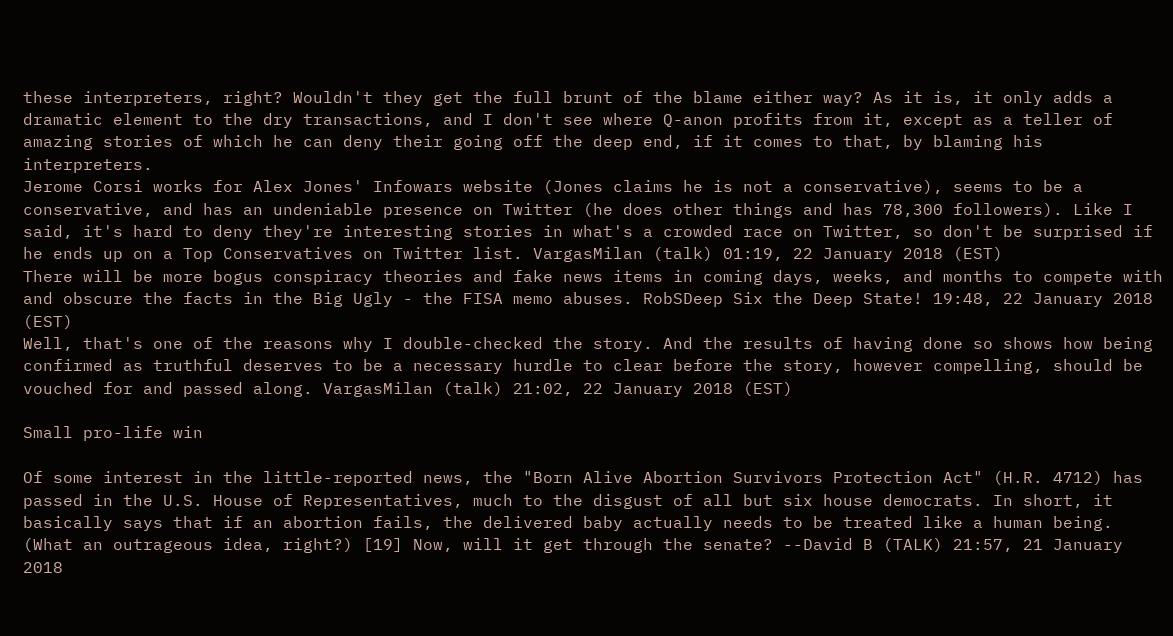these interpreters, right? Wouldn't they get the full brunt of the blame either way? As it is, it only adds a dramatic element to the dry transactions, and I don't see where Q-anon profits from it, except as a teller of amazing stories of which he can deny their going off the deep end, if it comes to that, by blaming his interpreters.
Jerome Corsi works for Alex Jones' Infowars website (Jones claims he is not a conservative), seems to be a conservative, and has an undeniable presence on Twitter (he does other things and has 78,300 followers). Like I said, it's hard to deny they're interesting stories in what's a crowded race on Twitter, so don't be surprised if he ends up on a Top Conservatives on Twitter list. VargasMilan (talk) 01:19, 22 January 2018 (EST)
There will be more bogus conspiracy theories and fake news items in coming days, weeks, and months to compete with and obscure the facts in the Big Ugly - the FISA memo abuses. RobSDeep Six the Deep State! 19:48, 22 January 2018 (EST)
Well, that's one of the reasons why I double-checked the story. And the results of having done so shows how being confirmed as truthful deserves to be a necessary hurdle to clear before the story, however compelling, should be vouched for and passed along. VargasMilan (talk) 21:02, 22 January 2018 (EST)

Small pro-life win

Of some interest in the little-reported news, the "Born Alive Abortion Survivors Protection Act" (H.R. 4712) has passed in the U.S. House of Representatives, much to the disgust of all but six house democrats. In short, it basically says that if an abortion fails, the delivered baby actually needs to be treated like a human being. (What an outrageous idea, right?) [19] Now, will it get through the senate? --David B (TALK) 21:57, 21 January 2018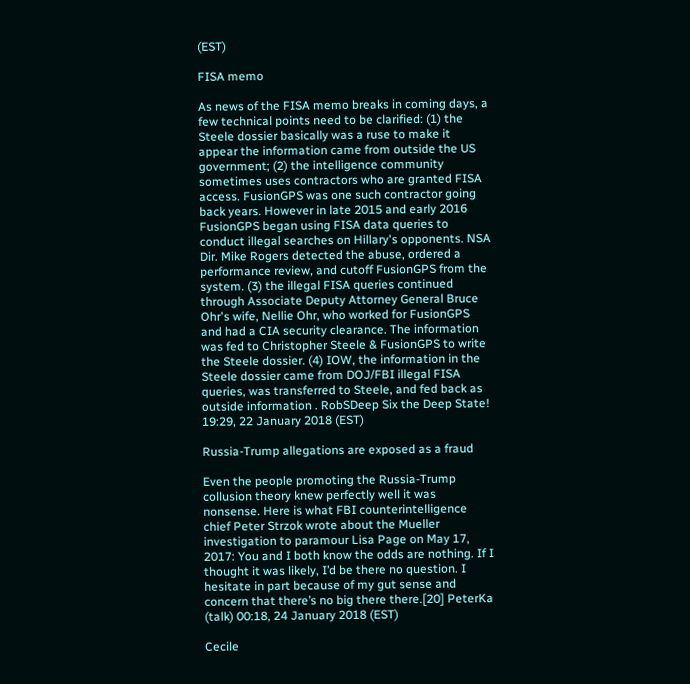(EST)

FISA memo

As news of the FISA memo breaks in coming days, a few technical points need to be clarified: (1) the Steele dossier basically was a ruse to make it appear the information came from outside the US government; (2) the intelligence community sometimes uses contractors who are granted FISA access. FusionGPS was one such contractor going back years. However in late 2015 and early 2016 FusionGPS began using FISA data queries to conduct illegal searches on Hillary's opponents. NSA Dir. Mike Rogers detected the abuse, ordered a performance review, and cutoff FusionGPS from the system. (3) the illegal FISA queries continued through Associate Deputy Attorney General Bruce Ohr's wife, Nellie Ohr, who worked for FusionGPS and had a CIA security clearance. The information was fed to Christopher Steele & FusionGPS to write the Steele dossier. (4) IOW, the information in the Steele dossier came from DOJ/FBI illegal FISA queries, was transferred to Steele, and fed back as outside information . RobSDeep Six the Deep State! 19:29, 22 January 2018 (EST)

Russia-Trump allegations are exposed as a fraud

Even the people promoting the Russia-Trump collusion theory knew perfectly well it was nonsense. Here is what FBI counterintelligence chief Peter Strzok wrote about the Mueller investigation to paramour Lisa Page on May 17, 2017: You and I both know the odds are nothing. If I thought it was likely, I’d be there no question. I hesitate in part because of my gut sense and concern that there’s no big there there.[20] PeterKa (talk) 00:18, 24 January 2018 (EST)

Cecile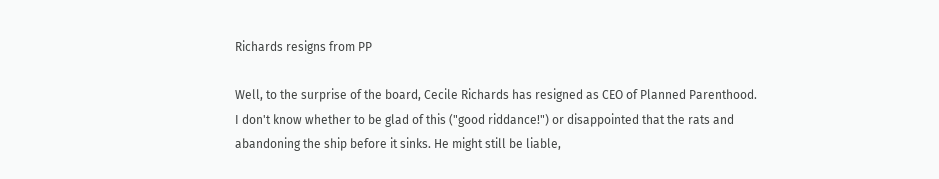Richards resigns from PP

Well, to the surprise of the board, Cecile Richards has resigned as CEO of Planned Parenthood. I don't know whether to be glad of this ("good riddance!") or disappointed that the rats and abandoning the ship before it sinks. He might still be liable,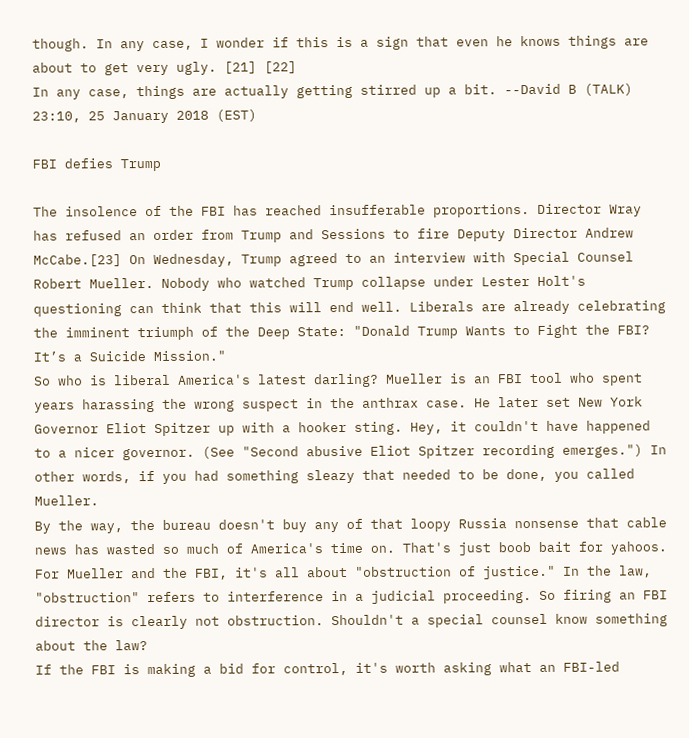though. In any case, I wonder if this is a sign that even he knows things are about to get very ugly. [21] [22]
In any case, things are actually getting stirred up a bit. --David B (TALK) 23:10, 25 January 2018 (EST)

FBI defies Trump

The insolence of the FBI has reached insufferable proportions. Director Wray has refused an order from Trump and Sessions to fire Deputy Director Andrew McCabe.[23] On Wednesday, Trump agreed to an interview with Special Counsel Robert Mueller. Nobody who watched Trump collapse under Lester Holt's questioning can think that this will end well. Liberals are already celebrating the imminent triumph of the Deep State: "Donald Trump Wants to Fight the FBI? It’s a Suicide Mission."
So who is liberal America's latest darling? Mueller is an FBI tool who spent years harassing the wrong suspect in the anthrax case. He later set New York Governor Eliot Spitzer up with a hooker sting. Hey, it couldn't have happened to a nicer governor. (See "Second abusive Eliot Spitzer recording emerges.") In other words, if you had something sleazy that needed to be done, you called Mueller.
By the way, the bureau doesn't buy any of that loopy Russia nonsense that cable news has wasted so much of America's time on. That's just boob bait for yahoos. For Mueller and the FBI, it's all about "obstruction of justice." In the law, "obstruction" refers to interference in a judicial proceeding. So firing an FBI director is clearly not obstruction. Shouldn't a special counsel know something about the law?
If the FBI is making a bid for control, it's worth asking what an FBI-led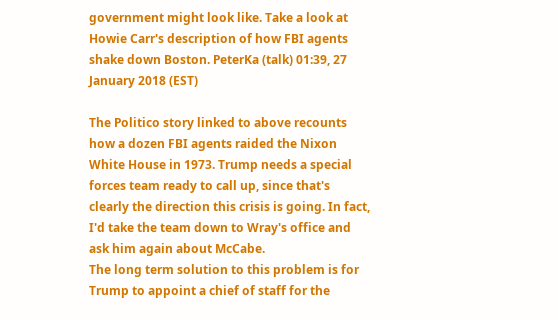government might look like. Take a look at Howie Carr's description of how FBI agents shake down Boston. PeterKa (talk) 01:39, 27 January 2018 (EST)

The Politico story linked to above recounts how a dozen FBI agents raided the Nixon White House in 1973. Trump needs a special forces team ready to call up, since that's clearly the direction this crisis is going. In fact, I'd take the team down to Wray's office and ask him again about McCabe.
The long term solution to this problem is for Trump to appoint a chief of staff for the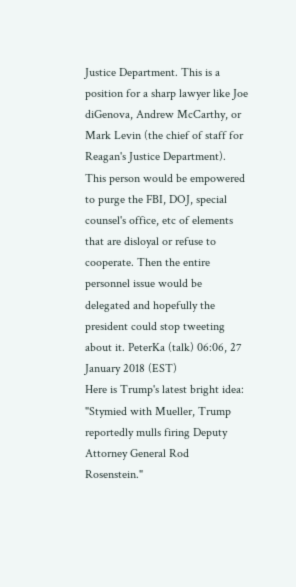Justice Department. This is a position for a sharp lawyer like Joe diGenova, Andrew McCarthy, or Mark Levin (the chief of staff for Reagan's Justice Department). This person would be empowered to purge the FBI, DOJ, special counsel's office, etc of elements that are disloyal or refuse to cooperate. Then the entire personnel issue would be delegated and hopefully the president could stop tweeting about it. PeterKa (talk) 06:06, 27 January 2018 (EST)
Here is Trump's latest bright idea: "Stymied with Mueller, Trump reportedly mulls firing Deputy Attorney General Rod Rosenstein."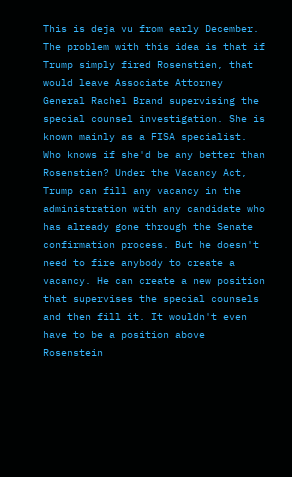This is deja vu from early December. The problem with this idea is that if Trump simply fired Rosenstien, that would leave Associate Attorney General Rachel Brand supervising the special counsel investigation. She is known mainly as a FISA specialist. Who knows if she'd be any better than Rosenstien? Under the Vacancy Act, Trump can fill any vacancy in the administration with any candidate who has already gone through the Senate confirmation process. But he doesn't need to fire anybody to create a vacancy. He can create a new position that supervises the special counsels and then fill it. It wouldn't even have to be a position above Rosenstein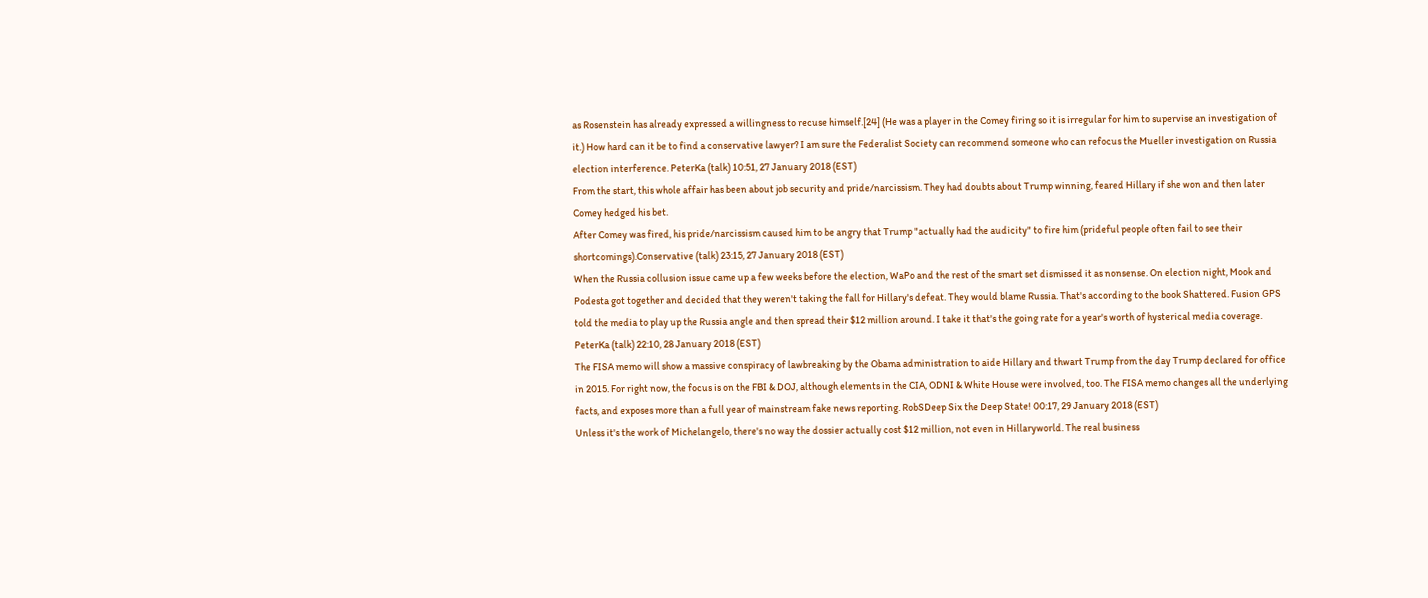as Rosenstein has already expressed a willingness to recuse himself.[24] (He was a player in the Comey firing so it is irregular for him to supervise an investigation of it.) How hard can it be to find a conservative lawyer? I am sure the Federalist Society can recommend someone who can refocus the Mueller investigation on Russia election interference. PeterKa (talk) 10:51, 27 January 2018 (EST)
From the start, this whole affair has been about job security and pride/narcissism. They had doubts about Trump winning, feared Hillary if she won and then later Comey hedged his bet.
After Comey was fired, his pride/narcissism caused him to be angry that Trump "actually had the audicity" to fire him (prideful people often fail to see their shortcomings).Conservative (talk) 23:15, 27 January 2018 (EST)
When the Russia collusion issue came up a few weeks before the election, WaPo and the rest of the smart set dismissed it as nonsense. On election night, Mook and Podesta got together and decided that they weren't taking the fall for Hillary's defeat. They would blame Russia. That's according to the book Shattered. Fusion GPS told the media to play up the Russia angle and then spread their $12 million around. I take it that's the going rate for a year's worth of hysterical media coverage. PeterKa (talk) 22:10, 28 January 2018 (EST)
The FISA memo will show a massive conspiracy of lawbreaking by the Obama administration to aide Hillary and thwart Trump from the day Trump declared for office in 2015. For right now, the focus is on the FBI & DOJ, although elements in the CIA, ODNI & White House were involved, too. The FISA memo changes all the underlying facts, and exposes more than a full year of mainstream fake news reporting. RobSDeep Six the Deep State! 00:17, 29 January 2018 (EST)
Unless it's the work of Michelangelo, there's no way the dossier actually cost $12 million, not even in Hillaryworld. The real business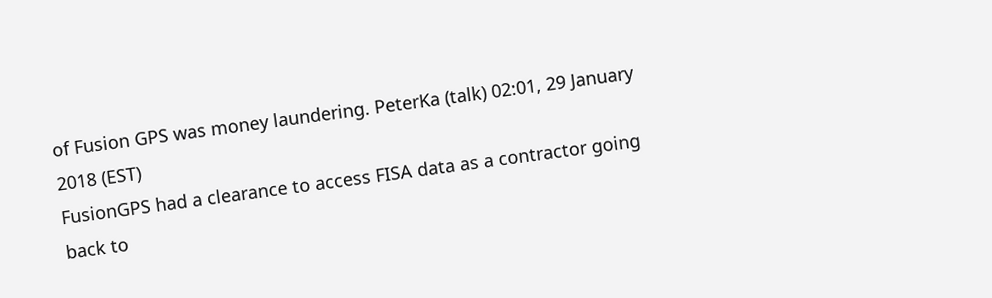of Fusion GPS was money laundering. PeterKa (talk) 02:01, 29 January 2018 (EST)
FusionGPS had a clearance to access FISA data as a contractor going back to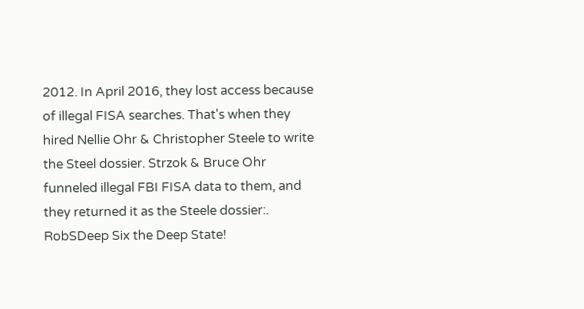2012. In April 2016, they lost access because of illegal FISA searches. That's when they hired Nellie Ohr & Christopher Steele to write the Steel dossier. Strzok & Bruce Ohr funneled illegal FBI FISA data to them, and they returned it as the Steele dossier:. RobSDeep Six the Deep State!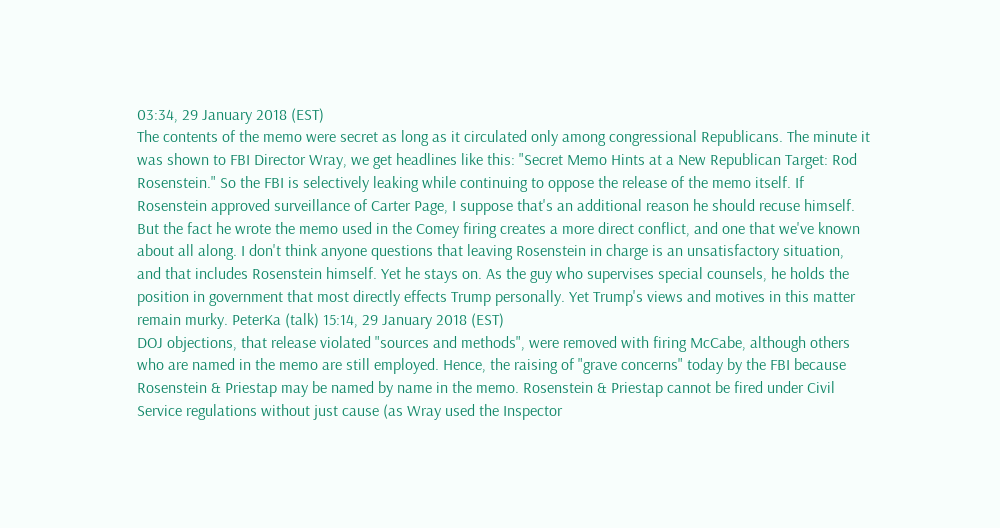03:34, 29 January 2018 (EST)
The contents of the memo were secret as long as it circulated only among congressional Republicans. The minute it was shown to FBI Director Wray, we get headlines like this: "Secret Memo Hints at a New Republican Target: Rod Rosenstein." So the FBI is selectively leaking while continuing to oppose the release of the memo itself. If Rosenstein approved surveillance of Carter Page, I suppose that's an additional reason he should recuse himself. But the fact he wrote the memo used in the Comey firing creates a more direct conflict, and one that we've known about all along. I don't think anyone questions that leaving Rosenstein in charge is an unsatisfactory situation, and that includes Rosenstein himself. Yet he stays on. As the guy who supervises special counsels, he holds the position in government that most directly effects Trump personally. Yet Trump's views and motives in this matter remain murky. PeterKa (talk) 15:14, 29 January 2018 (EST)
DOJ objections, that release violated "sources and methods", were removed with firing McCabe, although others who are named in the memo are still employed. Hence, the raising of "grave concerns" today by the FBI because Rosenstein & Priestap may be named by name in the memo. Rosenstein & Priestap cannot be fired under Civil Service regulations without just cause (as Wray used the Inspector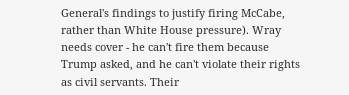General's findings to justify firing McCabe, rather than White House pressure). Wray needs cover - he can't fire them because Trump asked, and he can't violate their rights as civil servants. Their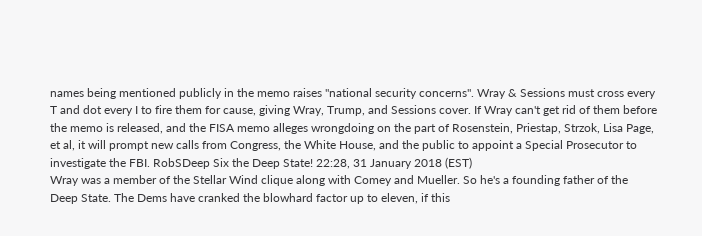names being mentioned publicly in the memo raises "national security concerns". Wray & Sessions must cross every T and dot every I to fire them for cause, giving Wray, Trump, and Sessions cover. If Wray can't get rid of them before the memo is released, and the FISA memo alleges wrongdoing on the part of Rosenstein, Priestap, Strzok, Lisa Page, et al, it will prompt new calls from Congress, the White House, and the public to appoint a Special Prosecutor to investigate the FBI. RobSDeep Six the Deep State! 22:28, 31 January 2018 (EST)
Wray was a member of the Stellar Wind clique along with Comey and Mueller. So he's a founding father of the Deep State. The Dems have cranked the blowhard factor up to eleven, if this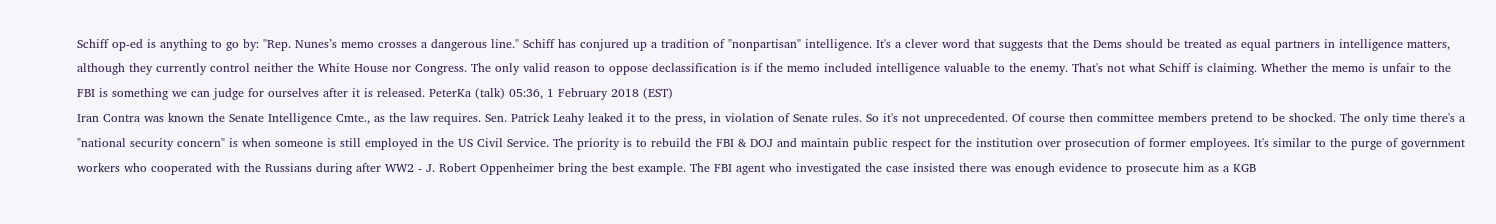Schiff op-ed is anything to go by: "Rep. Nunes’s memo crosses a dangerous line." Schiff has conjured up a tradition of "nonpartisan" intelligence. It's a clever word that suggests that the Dems should be treated as equal partners in intelligence matters, although they currently control neither the White House nor Congress. The only valid reason to oppose declassification is if the memo included intelligence valuable to the enemy. That's not what Schiff is claiming. Whether the memo is unfair to the FBI is something we can judge for ourselves after it is released. PeterKa (talk) 05:36, 1 February 2018 (EST)
Iran Contra was known the Senate Intelligence Cmte., as the law requires. Sen. Patrick Leahy leaked it to the press, in violation of Senate rules. So it's not unprecedented. Of course then committee members pretend to be shocked. The only time there's a "national security concern" is when someone is still employed in the US Civil Service. The priority is to rebuild the FBI & DOJ and maintain public respect for the institution over prosecution of former employees. It's similar to the purge of government workers who cooperated with the Russians during after WW2 - J. Robert Oppenheimer bring the best example. The FBI agent who investigated the case insisted there was enough evidence to prosecute him as a KGB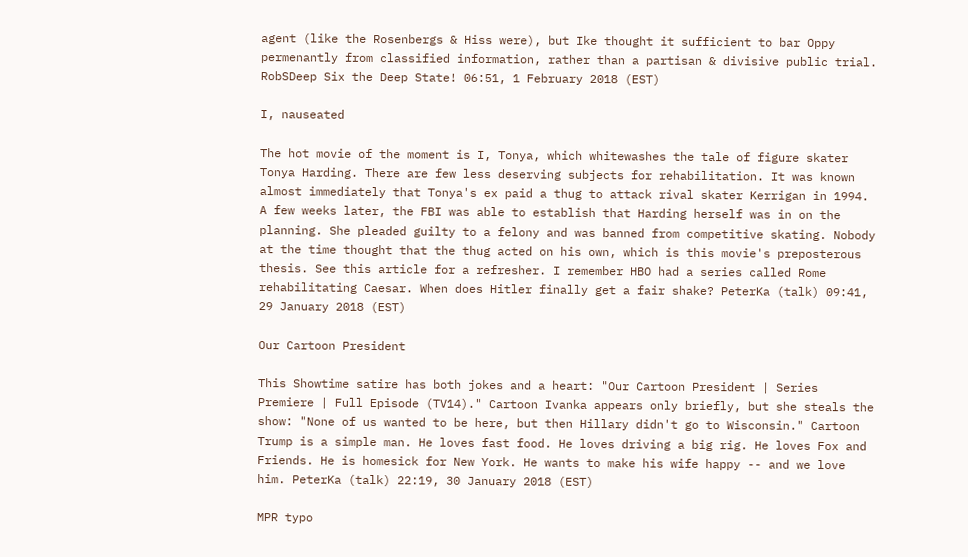agent (like the Rosenbergs & Hiss were), but Ike thought it sufficient to bar Oppy permenantly from classified information, rather than a partisan & divisive public trial. RobSDeep Six the Deep State! 06:51, 1 February 2018 (EST)

I, nauseated

The hot movie of the moment is I, Tonya, which whitewashes the tale of figure skater Tonya Harding. There are few less deserving subjects for rehabilitation. It was known almost immediately that Tonya's ex paid a thug to attack rival skater Kerrigan in 1994. A few weeks later, the FBI was able to establish that Harding herself was in on the planning. She pleaded guilty to a felony and was banned from competitive skating. Nobody at the time thought that the thug acted on his own, which is this movie's preposterous thesis. See this article for a refresher. I remember HBO had a series called Rome rehabilitating Caesar. When does Hitler finally get a fair shake? PeterKa (talk) 09:41, 29 January 2018 (EST)

Our Cartoon President

This Showtime satire has both jokes and a heart: "Our Cartoon President | Series Premiere | Full Episode (TV14)." Cartoon Ivanka appears only briefly, but she steals the show: "None of us wanted to be here, but then Hillary didn't go to Wisconsin." Cartoon Trump is a simple man. He loves fast food. He loves driving a big rig. He loves Fox and Friends. He is homesick for New York. He wants to make his wife happy -- and we love him. PeterKa (talk) 22:19, 30 January 2018 (EST)

MPR typo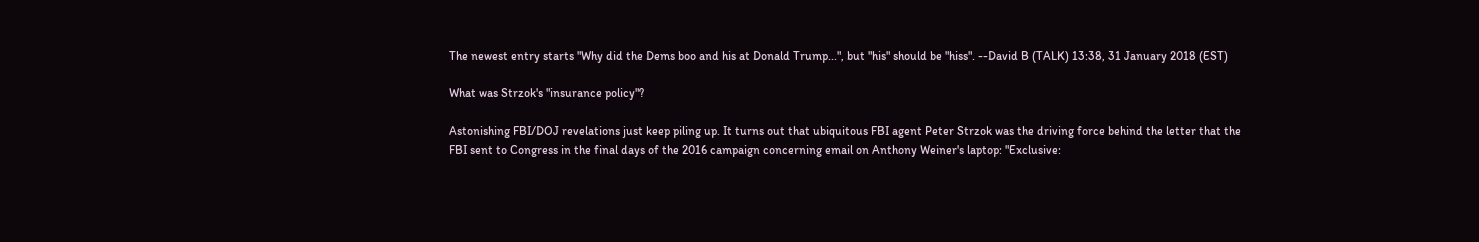The newest entry starts "Why did the Dems boo and his at Donald Trump...", but "his" should be "hiss". --David B (TALK) 13:38, 31 January 2018 (EST)

What was Strzok's "insurance policy"?

Astonishing FBI/DOJ revelations just keep piling up. It turns out that ubiquitous FBI agent Peter Strzok was the driving force behind the letter that the FBI sent to Congress in the final days of the 2016 campaign concerning email on Anthony Weiner's laptop: "Exclusive: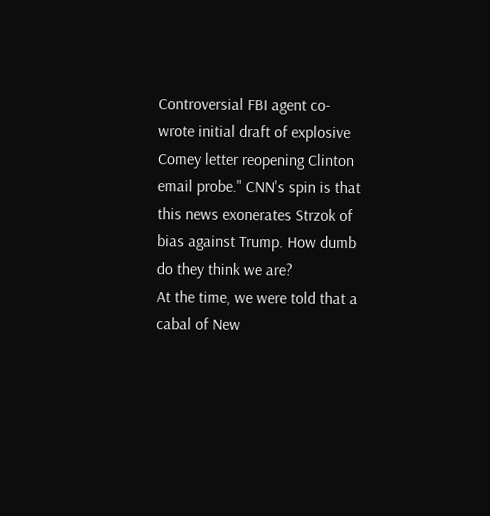Controversial FBI agent co-wrote initial draft of explosive Comey letter reopening Clinton email probe." CNN's spin is that this news exonerates Strzok of bias against Trump. How dumb do they think we are?
At the time, we were told that a cabal of New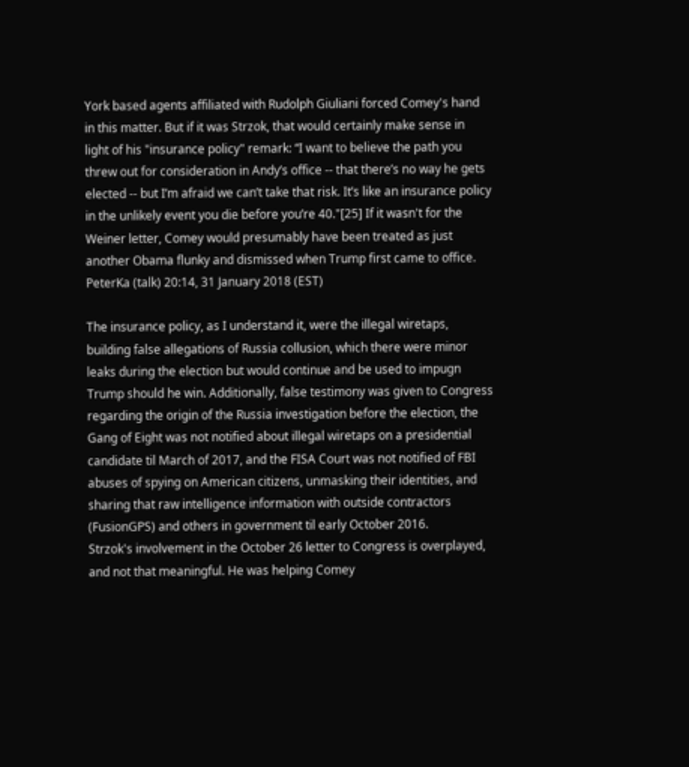York based agents affiliated with Rudolph Giuliani forced Comey's hand in this matter. But if it was Strzok, that would certainly make sense in light of his "insurance policy" remark: “I want to believe the path you threw out for consideration in Andy’s office -- that there’s no way he gets elected -- but I’m afraid we can’t take that risk. It’s like an insurance policy in the unlikely event you die before you’re 40."[25] If it wasn't for the Weiner letter, Comey would presumably have been treated as just another Obama flunky and dismissed when Trump first came to office. PeterKa (talk) 20:14, 31 January 2018 (EST)

The insurance policy, as I understand it, were the illegal wiretaps, building false allegations of Russia collusion, which there were minor leaks during the election but would continue and be used to impugn Trump should he win. Additionally, false testimony was given to Congress regarding the origin of the Russia investigation before the election, the Gang of Eight was not notified about illegal wiretaps on a presidential candidate til March of 2017, and the FISA Court was not notified of FBI abuses of spying on American citizens, unmasking their identities, and sharing that raw intelligence information with outside contractors (FusionGPS) and others in government til early October 2016.
Strzok's involvement in the October 26 letter to Congress is overplayed, and not that meaningful. He was helping Comey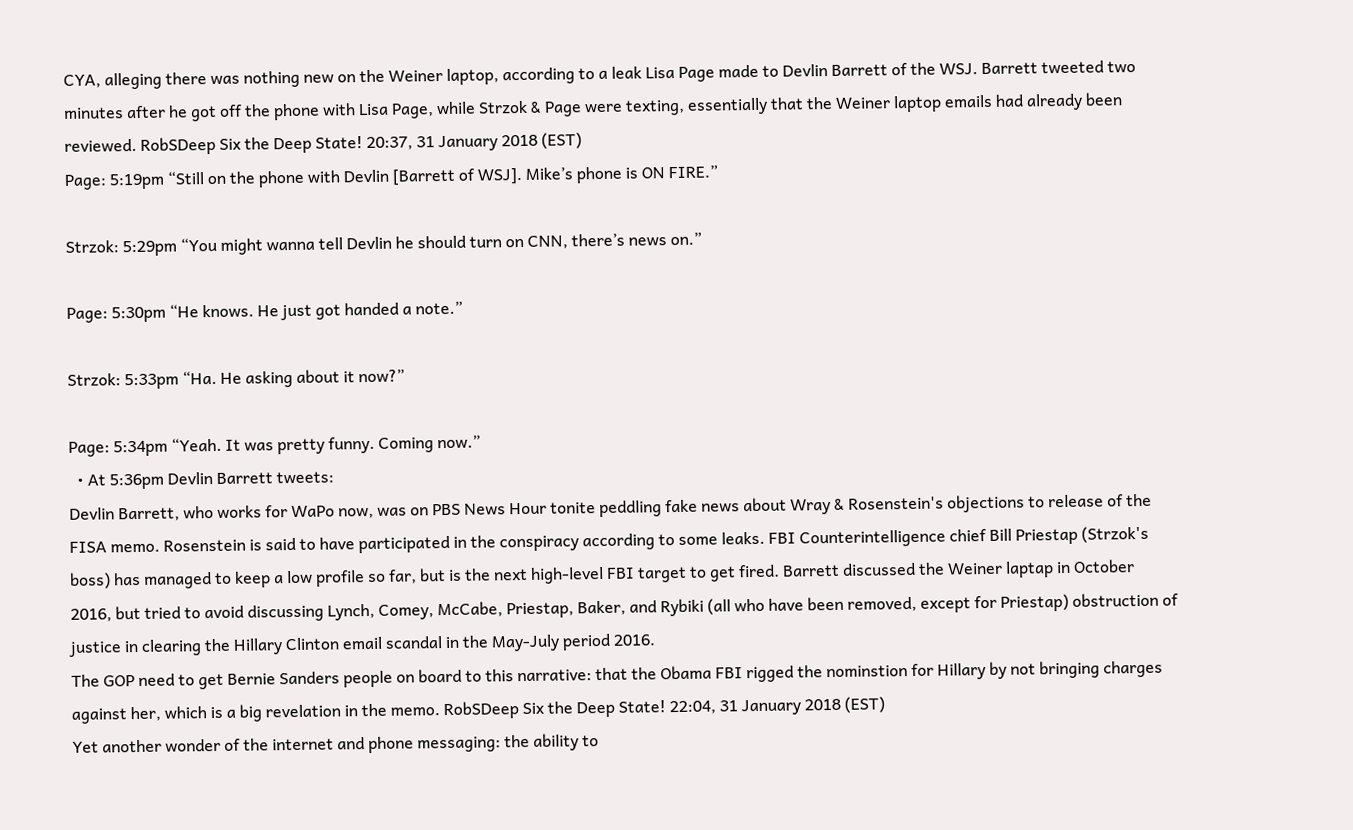CYA, alleging there was nothing new on the Weiner laptop, according to a leak Lisa Page made to Devlin Barrett of the WSJ. Barrett tweeted two minutes after he got off the phone with Lisa Page, while Strzok & Page were texting, essentially that the Weiner laptop emails had already been reviewed. RobSDeep Six the Deep State! 20:37, 31 January 2018 (EST)
Page: 5:19pm “Still on the phone with Devlin [Barrett of WSJ]. Mike’s phone is ON FIRE.”

Strzok: 5:29pm “You might wanna tell Devlin he should turn on CNN, there’s news on.”

Page: 5:30pm “He knows. He just got handed a note.”

Strzok: 5:33pm “Ha. He asking about it now?”

Page: 5:34pm “Yeah. It was pretty funny. Coming now.”
  • At 5:36pm Devlin Barrett tweets:
Devlin Barrett, who works for WaPo now, was on PBS News Hour tonite peddling fake news about Wray & Rosenstein's objections to release of the FISA memo. Rosenstein is said to have participated in the conspiracy according to some leaks. FBI Counterintelligence chief Bill Priestap (Strzok's boss) has managed to keep a low profile so far, but is the next high-level FBI target to get fired. Barrett discussed the Weiner laptap in October 2016, but tried to avoid discussing Lynch, Comey, McCabe, Priestap, Baker, and Rybiki (all who have been removed, except for Priestap) obstruction of justice in clearing the Hillary Clinton email scandal in the May-July period 2016.
The GOP need to get Bernie Sanders people on board to this narrative: that the Obama FBI rigged the nominstion for Hillary by not bringing charges against her, which is a big revelation in the memo. RobSDeep Six the Deep State! 22:04, 31 January 2018 (EST)
Yet another wonder of the internet and phone messaging: the ability to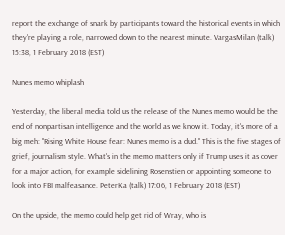report the exchange of snark by participants toward the historical events in which they're playing a role, narrowed down to the nearest minute. VargasMilan (talk) 15:38, 1 February 2018 (EST)

Nunes memo whiplash

Yesterday, the liberal media told us the release of the Nunes memo would be the end of nonpartisan intelligence and the world as we know it. Today, it's more of a big meh: "Rising White House fear: Nunes memo is a dud." This is the five stages of grief, journalism style. What's in the memo matters only if Trump uses it as cover for a major action, for example sidelining Rosenstien or appointing someone to look into FBI malfeasance. PeterKa (talk) 17:06, 1 February 2018 (EST)

On the upside, the memo could help get rid of Wray, who is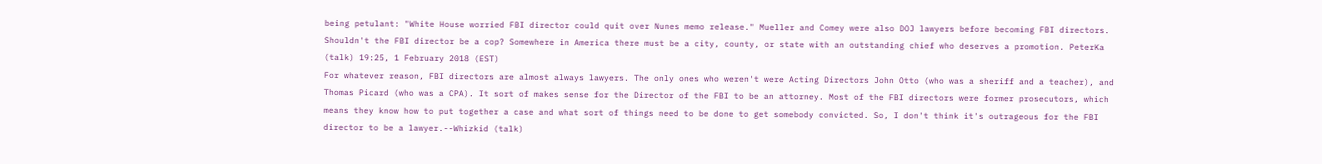being petulant: "White House worried FBI director could quit over Nunes memo release." Mueller and Comey were also DOJ lawyers before becoming FBI directors. Shouldn't the FBI director be a cop? Somewhere in America there must be a city, county, or state with an outstanding chief who deserves a promotion. PeterKa (talk) 19:25, 1 February 2018 (EST)
For whatever reason, FBI directors are almost always lawyers. The only ones who weren't were Acting Directors John Otto (who was a sheriff and a teacher), and Thomas Picard (who was a CPA). It sort of makes sense for the Director of the FBI to be an attorney. Most of the FBI directors were former prosecutors, which means they know how to put together a case and what sort of things need to be done to get somebody convicted. So, I don't think it's outrageous for the FBI director to be a lawyer.--Whizkid (talk)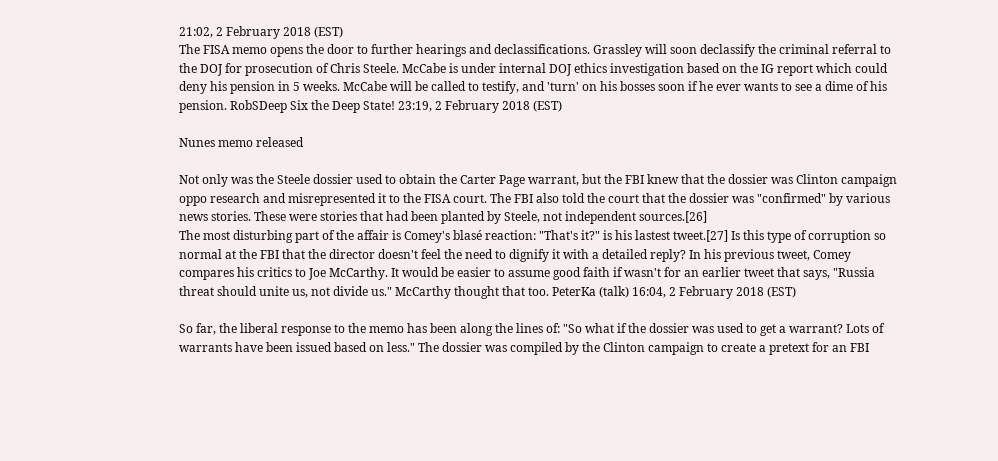21:02, 2 February 2018 (EST)
The FISA memo opens the door to further hearings and declassifications. Grassley will soon declassify the criminal referral to the DOJ for prosecution of Chris Steele. McCabe is under internal DOJ ethics investigation based on the IG report which could deny his pension in 5 weeks. McCabe will be called to testify, and 'turn' on his bosses soon if he ever wants to see a dime of his pension. RobSDeep Six the Deep State! 23:19, 2 February 2018 (EST)

Nunes memo released

Not only was the Steele dossier used to obtain the Carter Page warrant, but the FBI knew that the dossier was Clinton campaign oppo research and misrepresented it to the FISA court. The FBI also told the court that the dossier was "confirmed" by various news stories. These were stories that had been planted by Steele, not independent sources.[26]
The most disturbing part of the affair is Comey's blasé reaction: "That's it?" is his lastest tweet.[27] Is this type of corruption so normal at the FBI that the director doesn't feel the need to dignify it with a detailed reply? In his previous tweet, Comey compares his critics to Joe McCarthy. It would be easier to assume good faith if wasn't for an earlier tweet that says, "Russia threat should unite us, not divide us." McCarthy thought that too. PeterKa (talk) 16:04, 2 February 2018 (EST)

So far, the liberal response to the memo has been along the lines of: "So what if the dossier was used to get a warrant? Lots of warrants have been issued based on less." The dossier was compiled by the Clinton campaign to create a pretext for an FBI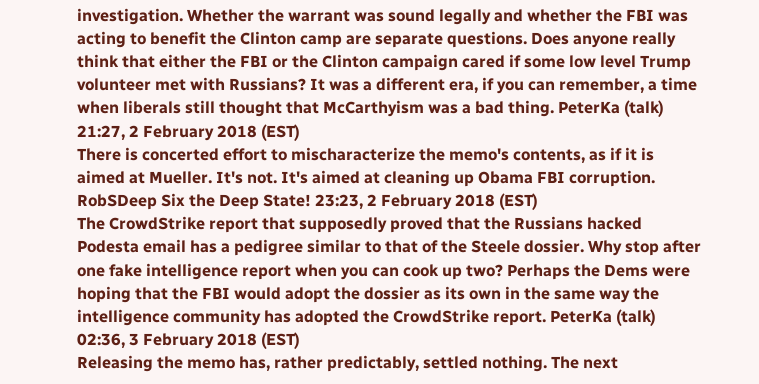investigation. Whether the warrant was sound legally and whether the FBI was acting to benefit the Clinton camp are separate questions. Does anyone really think that either the FBI or the Clinton campaign cared if some low level Trump volunteer met with Russians? It was a different era, if you can remember, a time when liberals still thought that McCarthyism was a bad thing. PeterKa (talk) 21:27, 2 February 2018 (EST)
There is concerted effort to mischaracterize the memo's contents, as if it is aimed at Mueller. It's not. It's aimed at cleaning up Obama FBI corruption. RobSDeep Six the Deep State! 23:23, 2 February 2018 (EST)
The CrowdStrike report that supposedly proved that the Russians hacked Podesta email has a pedigree similar to that of the Steele dossier. Why stop after one fake intelligence report when you can cook up two? Perhaps the Dems were hoping that the FBI would adopt the dossier as its own in the same way the intelligence community has adopted the CrowdStrike report. PeterKa (talk) 02:36, 3 February 2018 (EST)
Releasing the memo has, rather predictably, settled nothing. The next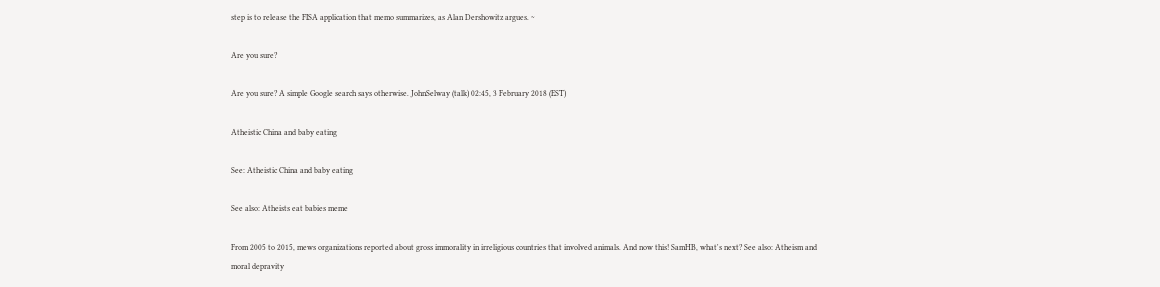step is to release the FISA application that memo summarizes, as Alan Dershowitz argues. ~

Are you sure?

Are you sure? A simple Google search says otherwise. JohnSelway (talk) 02:45, 3 February 2018 (EST)

Atheistic China and baby eating

See: Atheistic China and baby eating

See also: Atheists eat babies meme

From 2005 to 2015, mews organizations reported about gross immorality in irreligious countries that involved animals. And now this! SamHB, what's next? See also: Atheism and moral depravity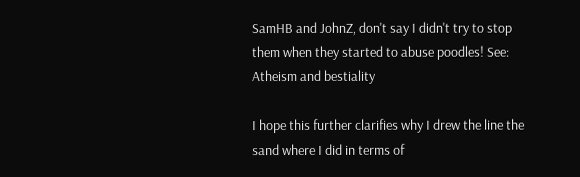SamHB and JohnZ, don't say I didn't try to stop them when they started to abuse poodles! See: Atheism and bestiality

I hope this further clarifies why I drew the line the sand where I did in terms of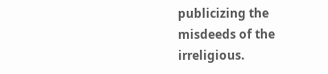publicizing the misdeeds of the irreligious.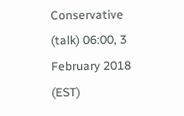Conservative (talk) 06:00, 3 February 2018 (EST)